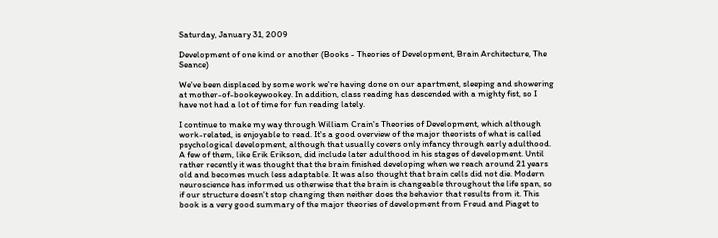Saturday, January 31, 2009

Development of one kind or another (Books - Theories of Development, Brain Architecture, The Seance)

We've been displaced by some work we're having done on our apartment, sleeping and showering at mother-of-bookeywookey. In addition, class reading has descended with a mighty fist, so I have not had a lot of time for fun reading lately.

I continue to make my way through William Crain's Theories of Development, which although work-related, is enjoyable to read. It's a good overview of the major theorists of what is called psychological development, although that usually covers only infancy through early adulthood. A few of them, like Erik Erikson, did include later adulthood in his stages of development. Until rather recently it was thought that the brain finished developing when we reach around 21 years old and becomes much less adaptable. It was also thought that brain cells did not die. Modern neuroscience has informed us otherwise that the brain is changeable throughout the life span, so if our structure doesn't stop changing then neither does the behavior that results from it. This book is a very good summary of the major theories of development from Freud and Piaget to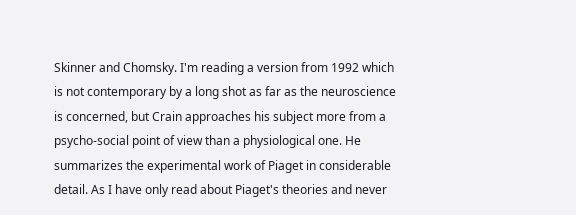Skinner and Chomsky. I'm reading a version from 1992 which is not contemporary by a long shot as far as the neuroscience is concerned, but Crain approaches his subject more from a psycho-social point of view than a physiological one. He summarizes the experimental work of Piaget in considerable detail. As I have only read about Piaget's theories and never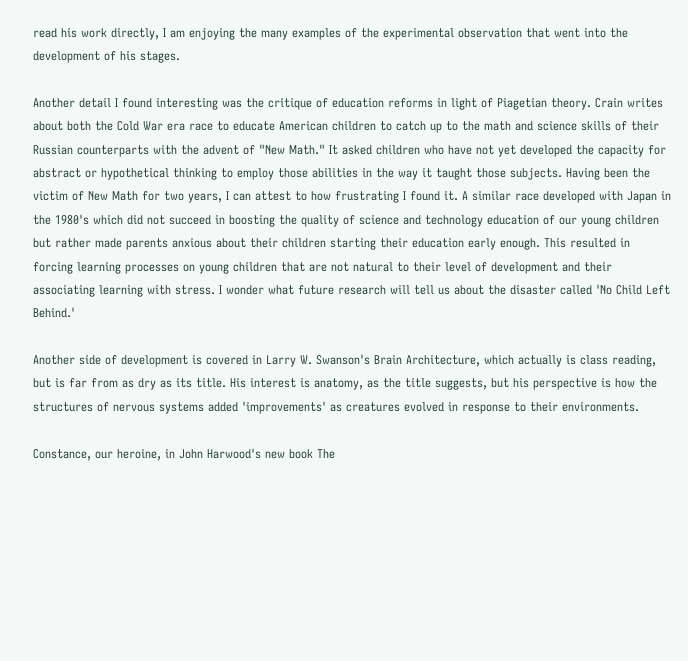read his work directly, I am enjoying the many examples of the experimental observation that went into the development of his stages.

Another detail I found interesting was the critique of education reforms in light of Piagetian theory. Crain writes about both the Cold War era race to educate American children to catch up to the math and science skills of their Russian counterparts with the advent of "New Math." It asked children who have not yet developed the capacity for abstract or hypothetical thinking to employ those abilities in the way it taught those subjects. Having been the victim of New Math for two years, I can attest to how frustrating I found it. A similar race developed with Japan in the 1980's which did not succeed in boosting the quality of science and technology education of our young children but rather made parents anxious about their children starting their education early enough. This resulted in forcing learning processes on young children that are not natural to their level of development and their associating learning with stress. I wonder what future research will tell us about the disaster called 'No Child Left Behind.'

Another side of development is covered in Larry W. Swanson's Brain Architecture, which actually is class reading, but is far from as dry as its title. His interest is anatomy, as the title suggests, but his perspective is how the structures of nervous systems added 'improvements' as creatures evolved in response to their environments.

Constance, our heroine, in John Harwood's new book The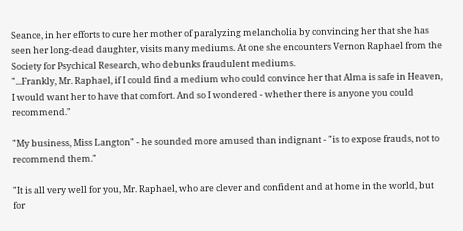Seance, in her efforts to cure her mother of paralyzing melancholia by convincing her that she has seen her long-dead daughter, visits many mediums. At one she encounters Vernon Raphael from the Society for Psychical Research, who debunks fraudulent mediums.
"...Frankly, Mr. Raphael, if I could find a medium who could convince her that Alma is safe in Heaven, I would want her to have that comfort. And so I wondered - whether there is anyone you could recommend."

"My business, Miss Langton" - he sounded more amused than indignant - "is to expose frauds, not to recommend them."

"It is all very well for you, Mr. Raphael, who are clever and confident and at home in the world, but for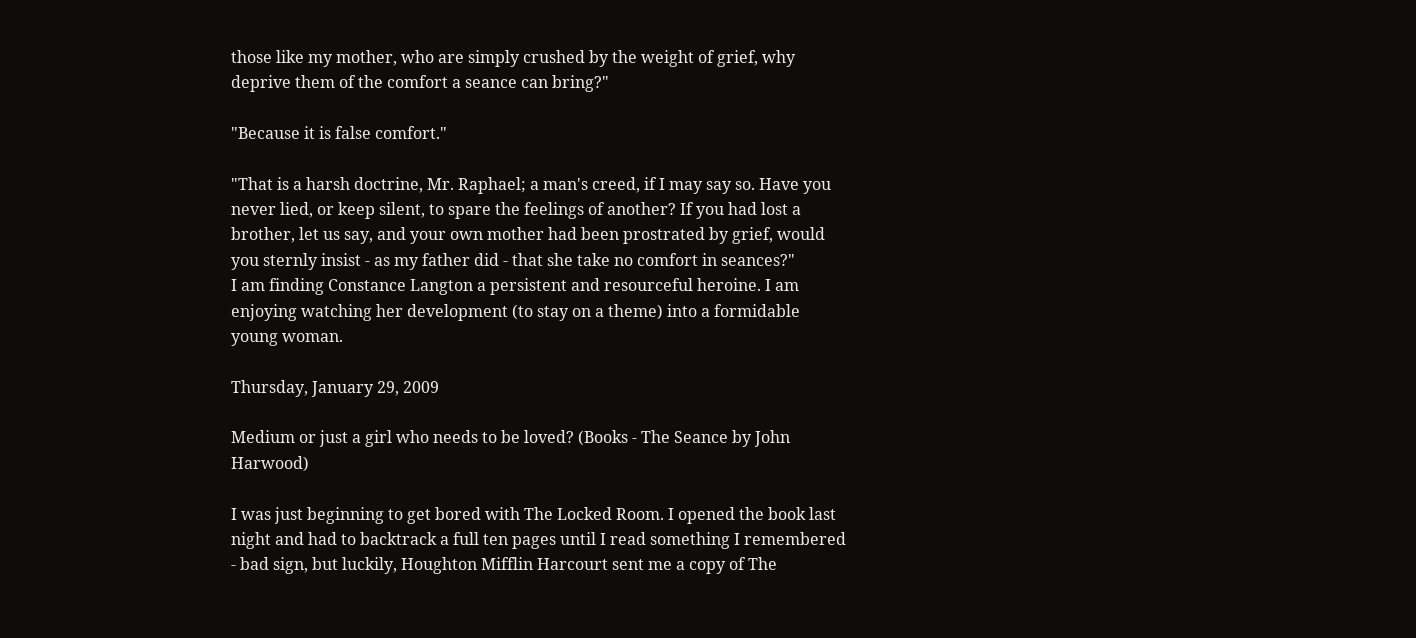those like my mother, who are simply crushed by the weight of grief, why deprive them of the comfort a seance can bring?"

"Because it is false comfort."

"That is a harsh doctrine, Mr. Raphael; a man's creed, if I may say so. Have you never lied, or keep silent, to spare the feelings of another? If you had lost a brother, let us say, and your own mother had been prostrated by grief, would you sternly insist - as my father did - that she take no comfort in seances?"
I am finding Constance Langton a persistent and resourceful heroine. I am enjoying watching her development (to stay on a theme) into a formidable young woman.

Thursday, January 29, 2009

Medium or just a girl who needs to be loved? (Books - The Seance by John Harwood)

I was just beginning to get bored with The Locked Room. I opened the book last night and had to backtrack a full ten pages until I read something I remembered - bad sign, but luckily, Houghton Mifflin Harcourt sent me a copy of The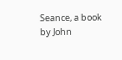Seance, a book by John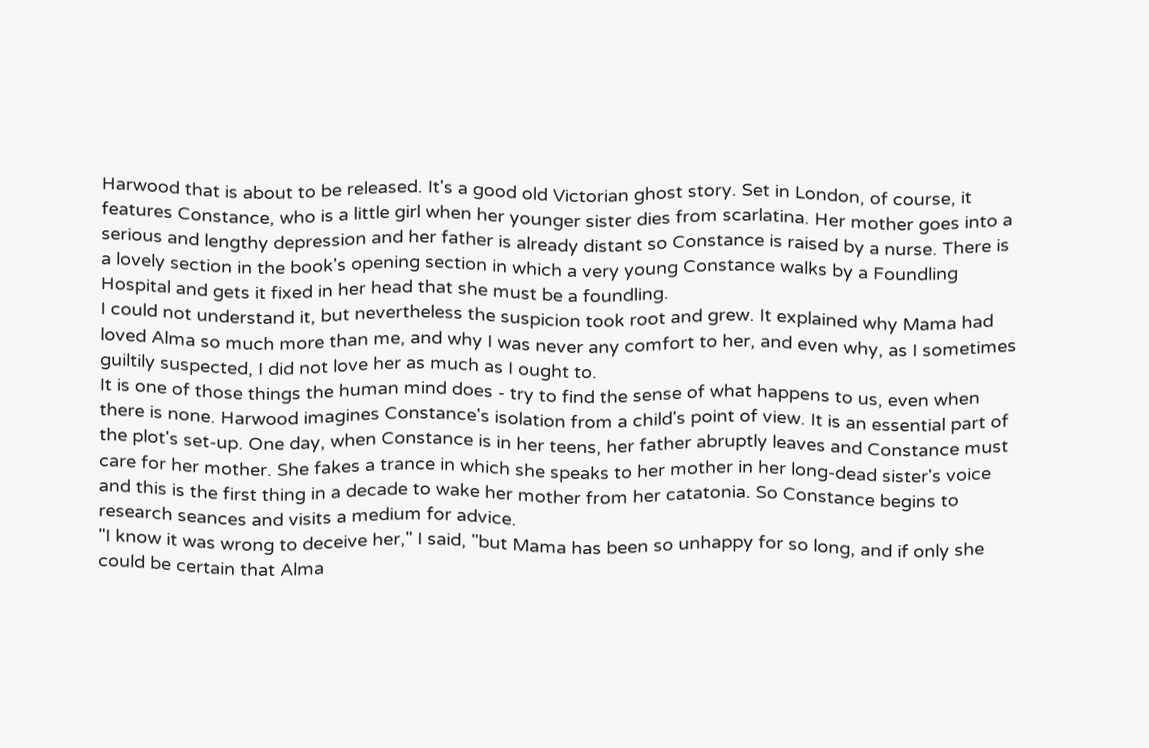Harwood that is about to be released. It's a good old Victorian ghost story. Set in London, of course, it features Constance, who is a little girl when her younger sister dies from scarlatina. Her mother goes into a serious and lengthy depression and her father is already distant so Constance is raised by a nurse. There is a lovely section in the book's opening section in which a very young Constance walks by a Foundling Hospital and gets it fixed in her head that she must be a foundling.
I could not understand it, but nevertheless the suspicion took root and grew. It explained why Mama had loved Alma so much more than me, and why I was never any comfort to her, and even why, as I sometimes guiltily suspected, I did not love her as much as I ought to.
It is one of those things the human mind does - try to find the sense of what happens to us, even when there is none. Harwood imagines Constance's isolation from a child's point of view. It is an essential part of the plot's set-up. One day, when Constance is in her teens, her father abruptly leaves and Constance must care for her mother. She fakes a trance in which she speaks to her mother in her long-dead sister's voice and this is the first thing in a decade to wake her mother from her catatonia. So Constance begins to research seances and visits a medium for advice.
"I know it was wrong to deceive her," I said, "but Mama has been so unhappy for so long, and if only she could be certain that Alma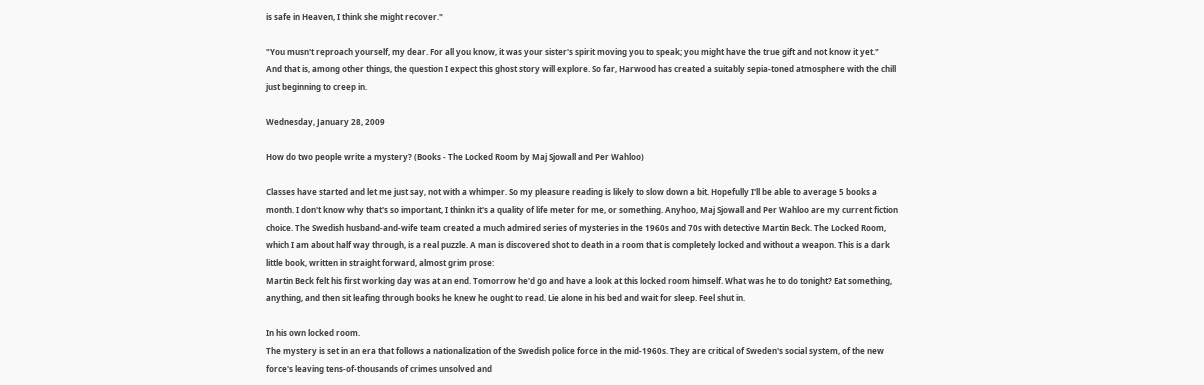is safe in Heaven, I think she might recover."

"You musn't reproach yourself, my dear. For all you know, it was your sister's spirit moving you to speak; you might have the true gift and not know it yet."
And that is, among other things, the question I expect this ghost story will explore. So far, Harwood has created a suitably sepia-toned atmosphere with the chill just beginning to creep in.

Wednesday, January 28, 2009

How do two people write a mystery? (Books - The Locked Room by Maj Sjowall and Per Wahloo)

Classes have started and let me just say, not with a whimper. So my pleasure reading is likely to slow down a bit. Hopefully I'll be able to average 5 books a month. I don't know why that's so important, I thinkn it's a quality of life meter for me, or something. Anyhoo, Maj Sjowall and Per Wahloo are my current fiction choice. The Swedish husband-and-wife team created a much admired series of mysteries in the 1960s and 70s with detective Martin Beck. The Locked Room, which I am about half way through, is a real puzzle. A man is discovered shot to death in a room that is completely locked and without a weapon. This is a dark little book, written in straight forward, almost grim prose:
Martin Beck felt his first working day was at an end. Tomorrow he'd go and have a look at this locked room himself. What was he to do tonight? Eat something, anything, and then sit leafing through books he knew he ought to read. Lie alone in his bed and wait for sleep. Feel shut in.

In his own locked room.
The mystery is set in an era that follows a nationalization of the Swedish police force in the mid-1960s. They are critical of Sweden's social system, of the new force's leaving tens-of-thousands of crimes unsolved and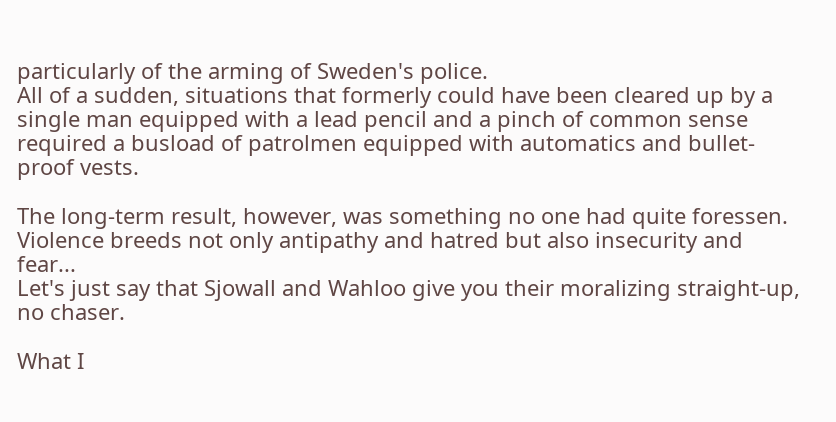particularly of the arming of Sweden's police.
All of a sudden, situations that formerly could have been cleared up by a single man equipped with a lead pencil and a pinch of common sense required a busload of patrolmen equipped with automatics and bullet-proof vests.

The long-term result, however, was something no one had quite foressen. Violence breeds not only antipathy and hatred but also insecurity and fear...
Let's just say that Sjowall and Wahloo give you their moralizing straight-up, no chaser.

What I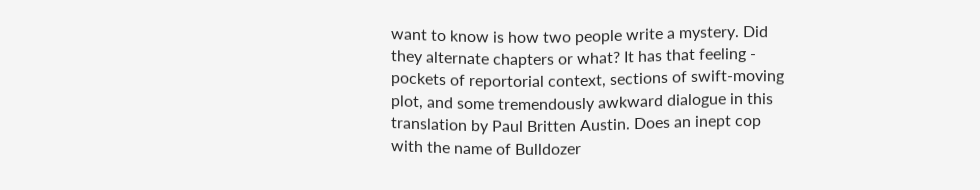want to know is how two people write a mystery. Did they alternate chapters or what? It has that feeling - pockets of reportorial context, sections of swift-moving plot, and some tremendously awkward dialogue in this translation by Paul Britten Austin. Does an inept cop with the name of Bulldozer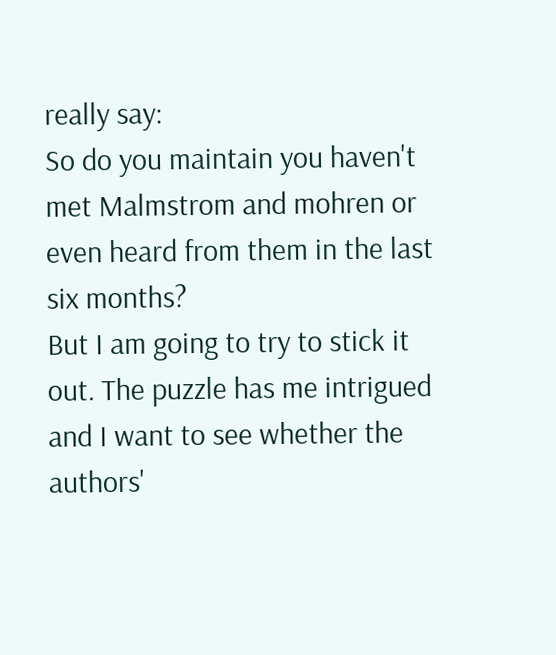really say:
So do you maintain you haven't met Malmstrom and mohren or even heard from them in the last six months?
But I am going to try to stick it out. The puzzle has me intrigued and I want to see whether the authors'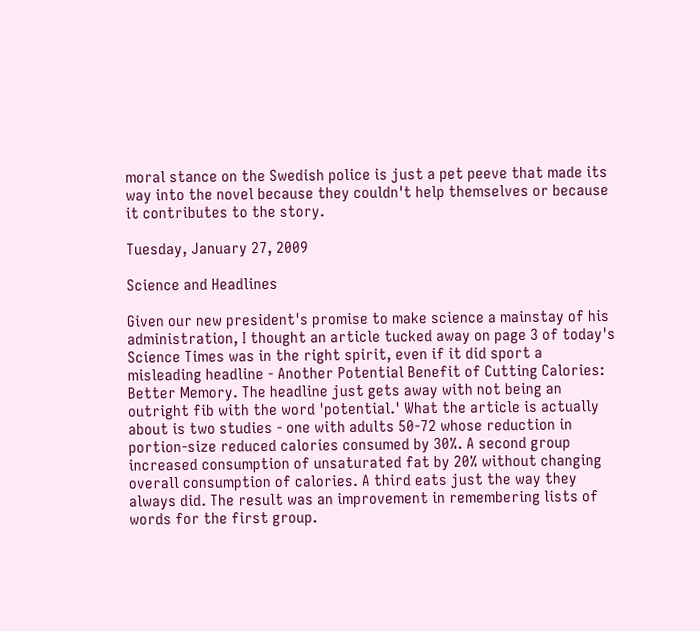moral stance on the Swedish police is just a pet peeve that made its way into the novel because they couldn't help themselves or because it contributes to the story.

Tuesday, January 27, 2009

Science and Headlines

Given our new president's promise to make science a mainstay of his administration, I thought an article tucked away on page 3 of today's Science Times was in the right spirit, even if it did sport a misleading headline - Another Potential Benefit of Cutting Calories: Better Memory. The headline just gets away with not being an outright fib with the word 'potential.' What the article is actually about is two studies - one with adults 50-72 whose reduction in portion-size reduced calories consumed by 30%. A second group increased consumption of unsaturated fat by 20% without changing overall consumption of calories. A third eats just the way they always did. The result was an improvement in remembering lists of words for the first group.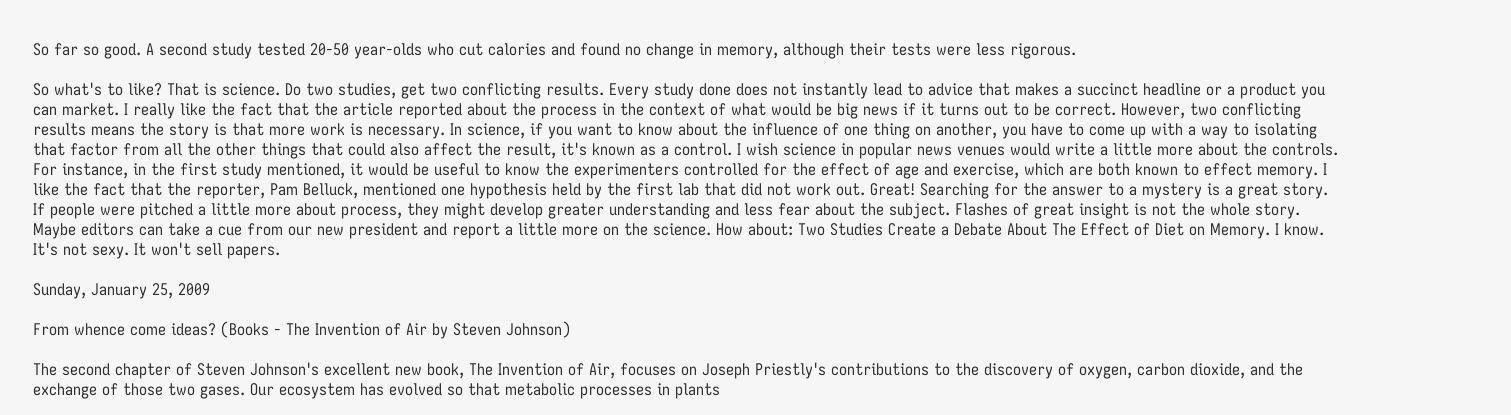So far so good. A second study tested 20-50 year-olds who cut calories and found no change in memory, although their tests were less rigorous.

So what's to like? That is science. Do two studies, get two conflicting results. Every study done does not instantly lead to advice that makes a succinct headline or a product you can market. I really like the fact that the article reported about the process in the context of what would be big news if it turns out to be correct. However, two conflicting results means the story is that more work is necessary. In science, if you want to know about the influence of one thing on another, you have to come up with a way to isolating that factor from all the other things that could also affect the result, it's known as a control. I wish science in popular news venues would write a little more about the controls. For instance, in the first study mentioned, it would be useful to know the experimenters controlled for the effect of age and exercise, which are both known to effect memory. I like the fact that the reporter, Pam Belluck, mentioned one hypothesis held by the first lab that did not work out. Great! Searching for the answer to a mystery is a great story. If people were pitched a little more about process, they might develop greater understanding and less fear about the subject. Flashes of great insight is not the whole story. Maybe editors can take a cue from our new president and report a little more on the science. How about: Two Studies Create a Debate About The Effect of Diet on Memory. I know. It's not sexy. It won't sell papers.

Sunday, January 25, 2009

From whence come ideas? (Books - The Invention of Air by Steven Johnson)

The second chapter of Steven Johnson's excellent new book, The Invention of Air, focuses on Joseph Priestly's contributions to the discovery of oxygen, carbon dioxide, and the exchange of those two gases. Our ecosystem has evolved so that metabolic processes in plants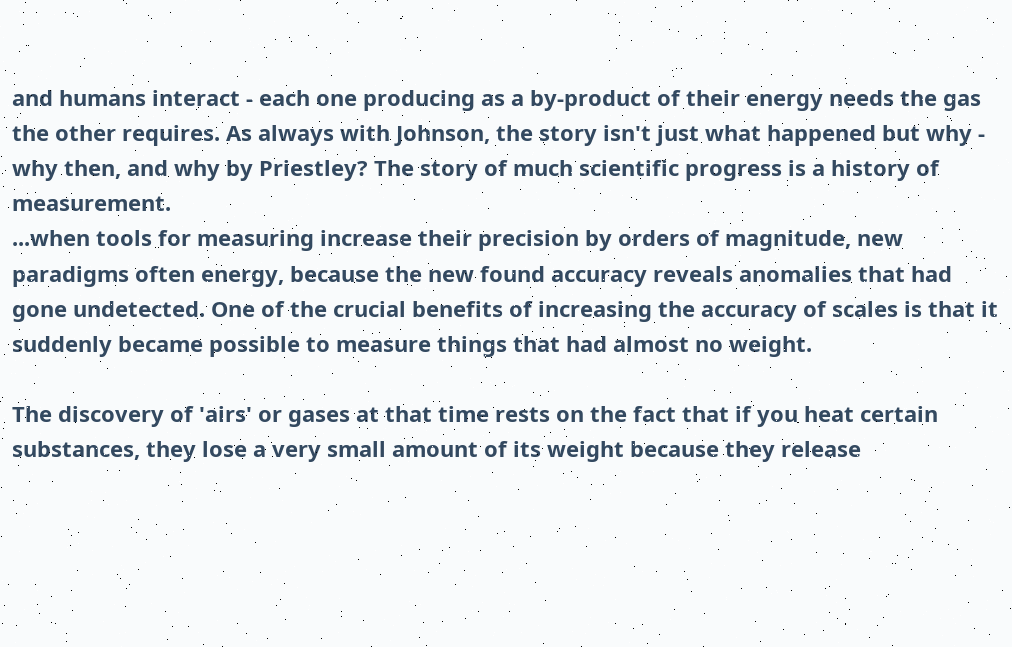and humans interact - each one producing as a by-product of their energy needs the gas the other requires. As always with Johnson, the story isn't just what happened but why - why then, and why by Priestley? The story of much scientific progress is a history of measurement.
...when tools for measuring increase their precision by orders of magnitude, new paradigms often energy, because the new found accuracy reveals anomalies that had gone undetected. One of the crucial benefits of increasing the accuracy of scales is that it suddenly became possible to measure things that had almost no weight.

The discovery of 'airs' or gases at that time rests on the fact that if you heat certain substances, they lose a very small amount of its weight because they release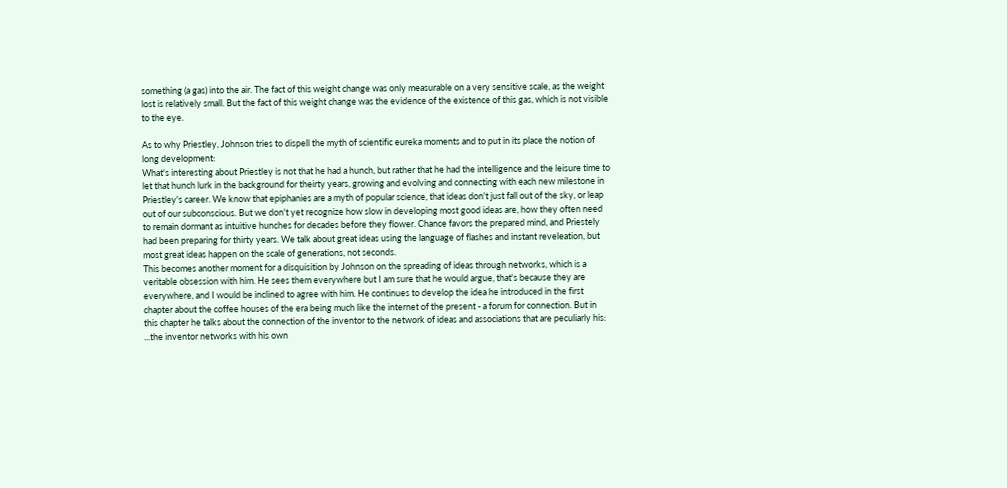something (a gas) into the air. The fact of this weight change was only measurable on a very sensitive scale, as the weight lost is relatively small. But the fact of this weight change was the evidence of the existence of this gas, which is not visible to the eye.

As to why Priestley, Johnson tries to dispell the myth of scientific eureka moments and to put in its place the notion of long development:
What's interesting about Priestley is not that he had a hunch, but rather that he had the intelligence and the leisure time to let that hunch lurk in the background for theirty years, growing and evolving and connecting with each new milestone in Priestley's career. We know that epiphanies are a myth of popular science, that ideas don't just fall out of the sky, or leap out of our subconscious. But we don't yet recognize how slow in developing most good ideas are, how they often need to remain dormant as intuitive hunches for decades before they flower. Chance favors the prepared mind, and Priestely had been preparing for thirty years. We talk about great ideas using the language of flashes and instant reveleation, but most great ideas happen on the scale of generations, not seconds.
This becomes another moment for a disquisition by Johnson on the spreading of ideas through networks, which is a veritable obsession with him. He sees them everywhere but I am sure that he would argue, that's because they are everywhere, and I would be inclined to agree with him. He continues to develop the idea he introduced in the first chapter about the coffee houses of the era being much like the internet of the present - a forum for connection. But in this chapter he talks about the connection of the inventor to the network of ideas and associations that are peculiarly his:
...the inventor networks with his own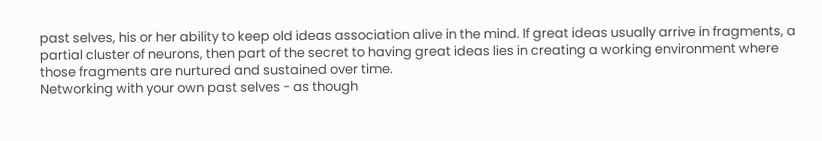past selves, his or her ability to keep old ideas association alive in the mind. If great ideas usually arrive in fragments, a partial cluster of neurons, then part of the secret to having great ideas lies in creating a working environment where those fragments are nurtured and sustained over time.
Networking with your own past selves - as though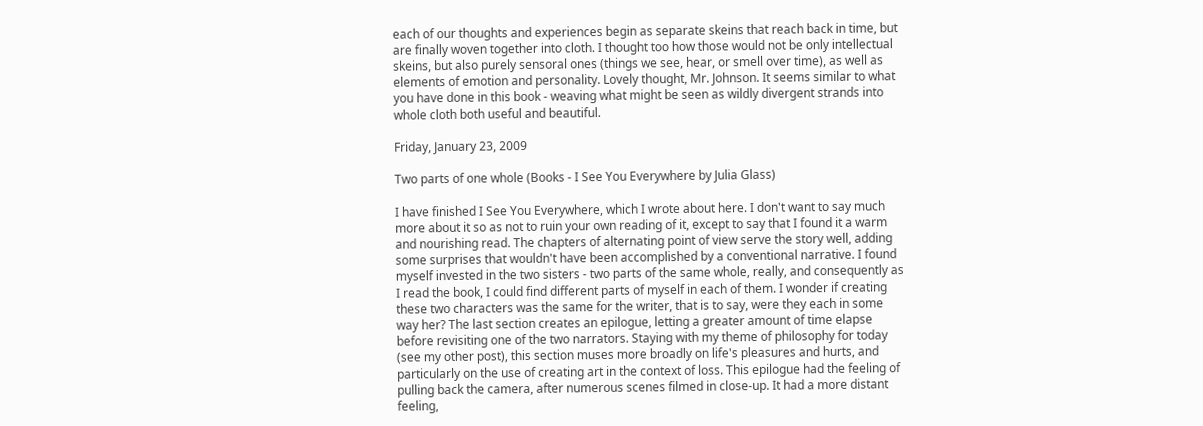each of our thoughts and experiences begin as separate skeins that reach back in time, but are finally woven together into cloth. I thought too how those would not be only intellectual skeins, but also purely sensoral ones (things we see, hear, or smell over time), as well as elements of emotion and personality. Lovely thought, Mr. Johnson. It seems similar to what you have done in this book - weaving what might be seen as wildly divergent strands into whole cloth both useful and beautiful.

Friday, January 23, 2009

Two parts of one whole (Books - I See You Everywhere by Julia Glass)

I have finished I See You Everywhere, which I wrote about here. I don't want to say much more about it so as not to ruin your own reading of it, except to say that I found it a warm and nourishing read. The chapters of alternating point of view serve the story well, adding some surprises that wouldn't have been accomplished by a conventional narrative. I found myself invested in the two sisters - two parts of the same whole, really, and consequently as I read the book, I could find different parts of myself in each of them. I wonder if creating these two characters was the same for the writer, that is to say, were they each in some way her? The last section creates an epilogue, letting a greater amount of time elapse before revisiting one of the two narrators. Staying with my theme of philosophy for today (see my other post), this section muses more broadly on life's pleasures and hurts, and particularly on the use of creating art in the context of loss. This epilogue had the feeling of pulling back the camera, after numerous scenes filmed in close-up. It had a more distant feeling,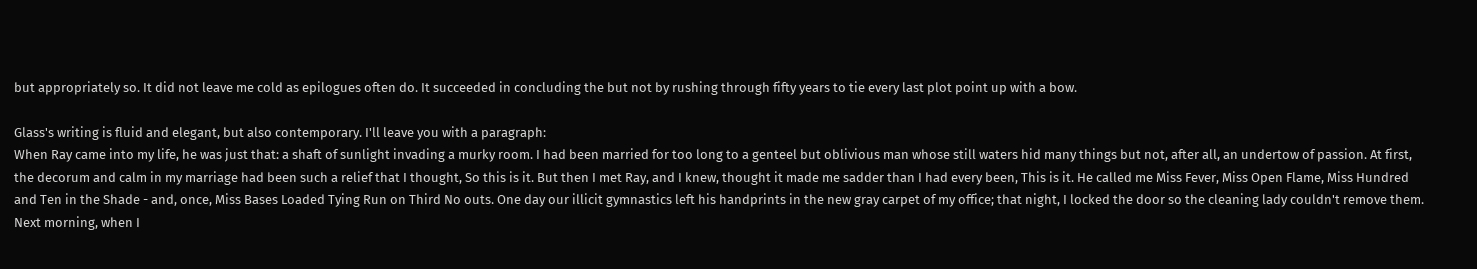but appropriately so. It did not leave me cold as epilogues often do. It succeeded in concluding the but not by rushing through fifty years to tie every last plot point up with a bow.

Glass's writing is fluid and elegant, but also contemporary. I'll leave you with a paragraph:
When Ray came into my life, he was just that: a shaft of sunlight invading a murky room. I had been married for too long to a genteel but oblivious man whose still waters hid many things but not, after all, an undertow of passion. At first, the decorum and calm in my marriage had been such a relief that I thought, So this is it. But then I met Ray, and I knew, thought it made me sadder than I had every been, This is it. He called me Miss Fever, Miss Open Flame, Miss Hundred and Ten in the Shade - and, once, Miss Bases Loaded Tying Run on Third No outs. One day our illicit gymnastics left his handprints in the new gray carpet of my office; that night, I locked the door so the cleaning lady couldn't remove them. Next morning, when I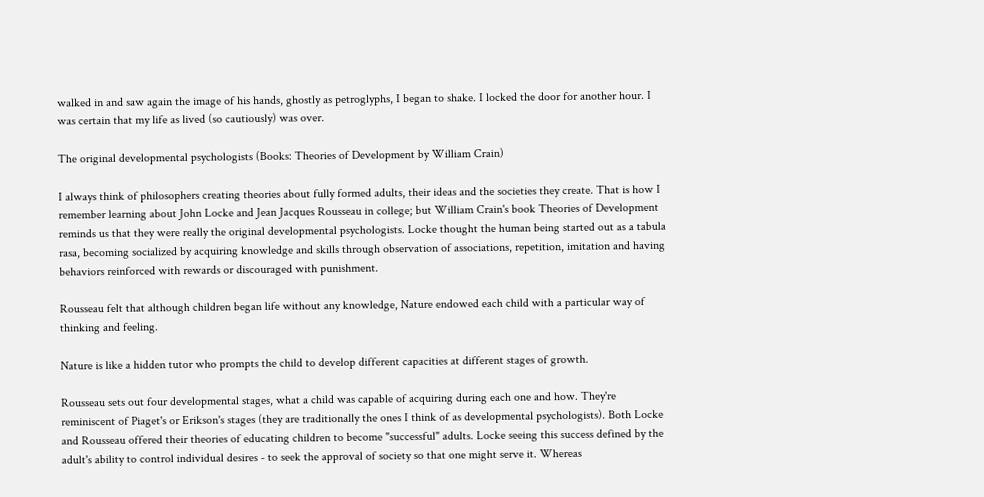walked in and saw again the image of his hands, ghostly as petroglyphs, I began to shake. I locked the door for another hour. I was certain that my life as lived (so cautiously) was over.

The original developmental psychologists (Books: Theories of Development by William Crain)

I always think of philosophers creating theories about fully formed adults, their ideas and the societies they create. That is how I remember learning about John Locke and Jean Jacques Rousseau in college; but William Crain's book Theories of Development reminds us that they were really the original developmental psychologists. Locke thought the human being started out as a tabula rasa, becoming socialized by acquiring knowledge and skills through observation of associations, repetition, imitation and having behaviors reinforced with rewards or discouraged with punishment.

Rousseau felt that although children began life without any knowledge, Nature endowed each child with a particular way of thinking and feeling.

Nature is like a hidden tutor who prompts the child to develop different capacities at different stages of growth.

Rousseau sets out four developmental stages, what a child was capable of acquiring during each one and how. They're reminiscent of Piaget's or Erikson's stages (they are traditionally the ones I think of as developmental psychologists). Both Locke and Rousseau offered their theories of educating children to become "successful" adults. Locke seeing this success defined by the adult's ability to control individual desires - to seek the approval of society so that one might serve it. Whereas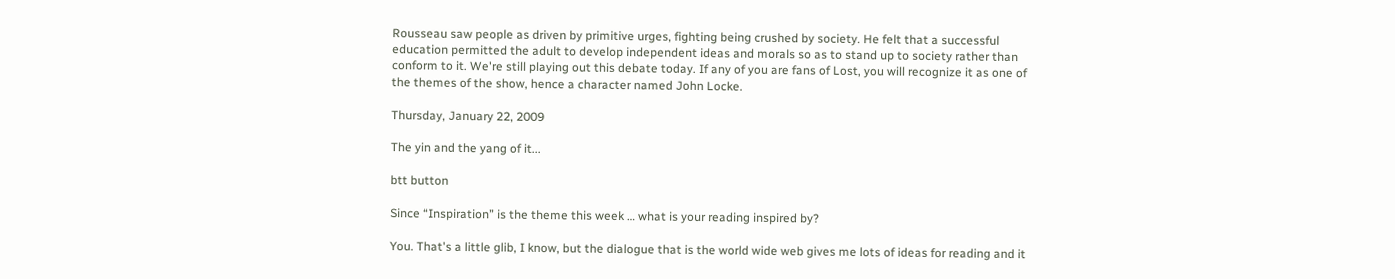Rousseau saw people as driven by primitive urges, fighting being crushed by society. He felt that a successful education permitted the adult to develop independent ideas and morals so as to stand up to society rather than conform to it. We're still playing out this debate today. If any of you are fans of Lost, you will recognize it as one of the themes of the show, hence a character named John Locke.

Thursday, January 22, 2009

The yin and the yang of it...

btt button

Since “Inspiration” is the theme this week … what is your reading inspired by?

You. That's a little glib, I know, but the dialogue that is the world wide web gives me lots of ideas for reading and it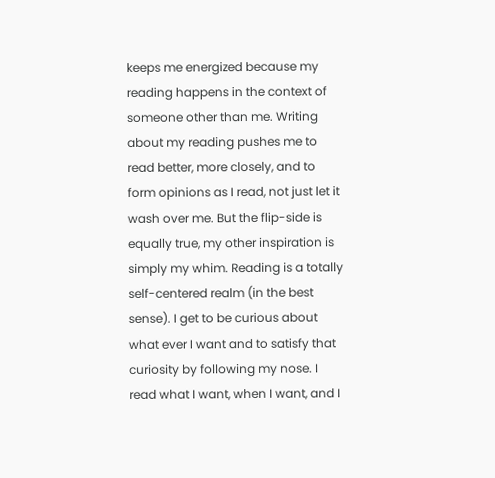keeps me energized because my reading happens in the context of someone other than me. Writing about my reading pushes me to read better, more closely, and to form opinions as I read, not just let it wash over me. But the flip-side is equally true, my other inspiration is simply my whim. Reading is a totally self-centered realm (in the best sense). I get to be curious about what ever I want and to satisfy that curiosity by following my nose. I read what I want, when I want, and I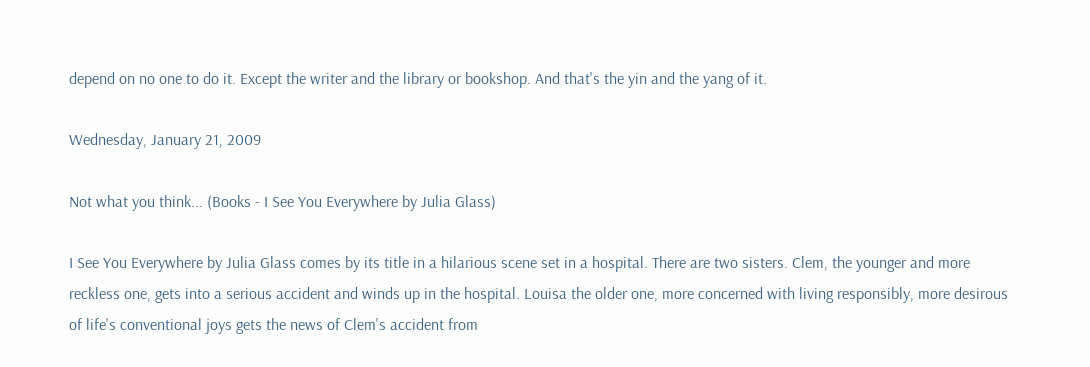depend on no one to do it. Except the writer and the library or bookshop. And that's the yin and the yang of it.

Wednesday, January 21, 2009

Not what you think... (Books - I See You Everywhere by Julia Glass)

I See You Everywhere by Julia Glass comes by its title in a hilarious scene set in a hospital. There are two sisters. Clem, the younger and more reckless one, gets into a serious accident and winds up in the hospital. Louisa the older one, more concerned with living responsibly, more desirous of life's conventional joys gets the news of Clem's accident from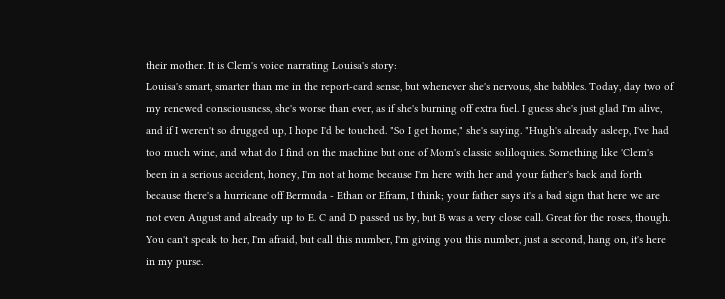their mother. It is Clem's voice narrating Louisa's story:
Louisa's smart, smarter than me in the report-card sense, but whenever she's nervous, she babbles. Today, day two of my renewed consciousness, she's worse than ever, as if she's burning off extra fuel. I guess she's just glad I'm alive, and if I weren't so drugged up, I hope I'd be touched. "So I get home," she's saying. "Hugh's already asleep, I've had too much wine, and what do I find on the machine but one of Mom's classic soliloquies. Something like 'Clem's been in a serious accident, honey, I'm not at home because I'm here with her and your father's back and forth because there's a hurricane off Bermuda - Ethan or Efram, I think; your father says it's a bad sign that here we are not even August and already up to E. C and D passed us by, but B was a very close call. Great for the roses, though. You can't speak to her, I'm afraid, but call this number, I'm giving you this number, just a second, hang on, it's here in my purse.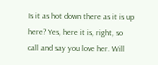Is it as hot down there as it is up here? Yes, here it is, right, so call and say you love her. Will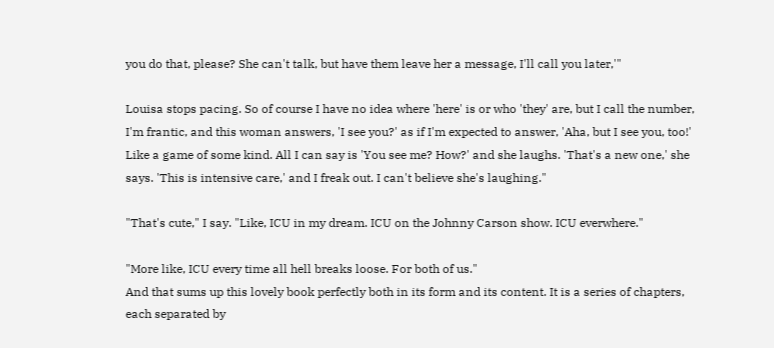you do that, please? She can't talk, but have them leave her a message, I'll call you later,'"

Louisa stops pacing. So of course I have no idea where 'here' is or who 'they' are, but I call the number, I'm frantic, and this woman answers, 'I see you?' as if I'm expected to answer, 'Aha, but I see you, too!' Like a game of some kind. All I can say is 'You see me? How?' and she laughs. 'That's a new one,' she says. 'This is intensive care,' and I freak out. I can't believe she's laughing."

"That's cute," I say. "Like, ICU in my dream. ICU on the Johnny Carson show. ICU everwhere."

"More like, ICU every time all hell breaks loose. For both of us."
And that sums up this lovely book perfectly both in its form and its content. It is a series of chapters, each separated by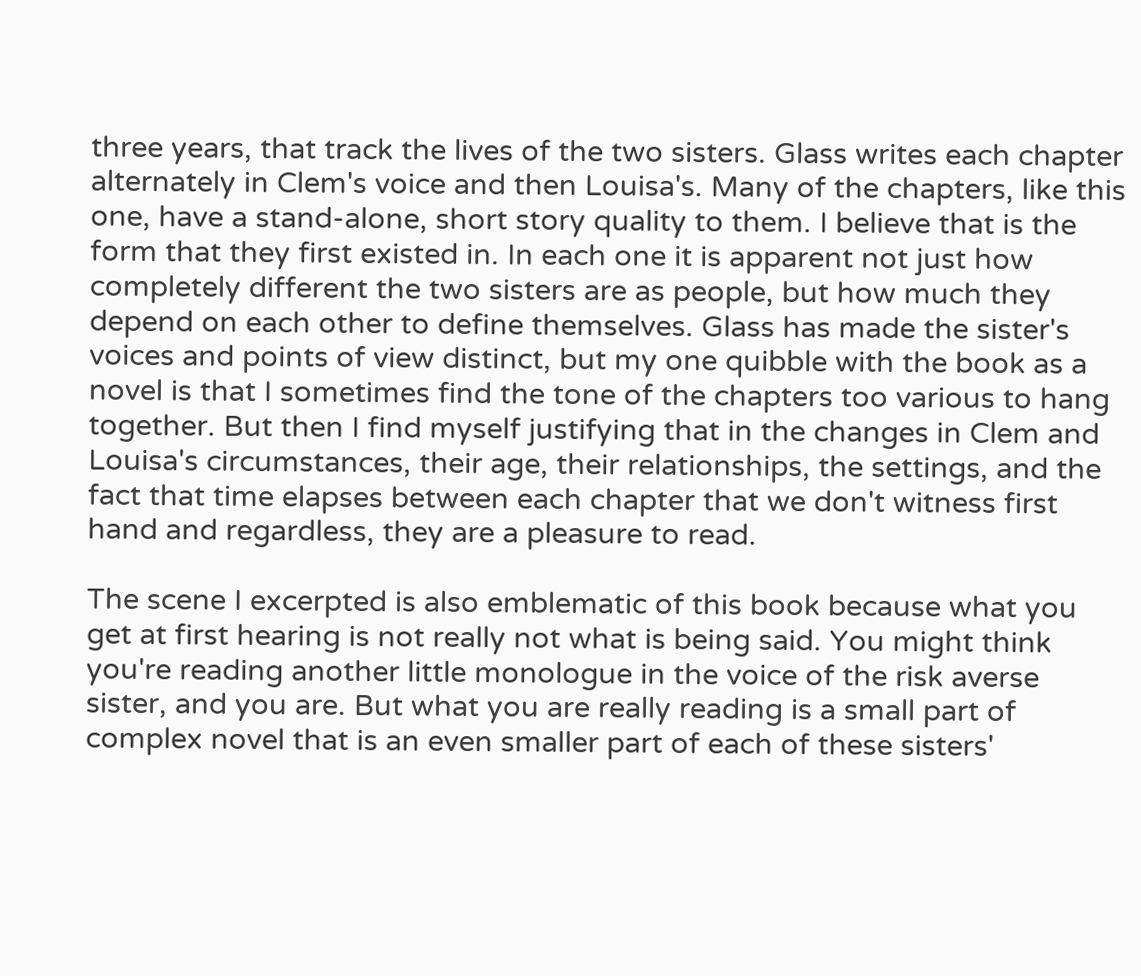three years, that track the lives of the two sisters. Glass writes each chapter alternately in Clem's voice and then Louisa's. Many of the chapters, like this one, have a stand-alone, short story quality to them. I believe that is the form that they first existed in. In each one it is apparent not just how completely different the two sisters are as people, but how much they depend on each other to define themselves. Glass has made the sister's voices and points of view distinct, but my one quibble with the book as a novel is that I sometimes find the tone of the chapters too various to hang together. But then I find myself justifying that in the changes in Clem and Louisa's circumstances, their age, their relationships, the settings, and the fact that time elapses between each chapter that we don't witness first hand and regardless, they are a pleasure to read.

The scene I excerpted is also emblematic of this book because what you get at first hearing is not really not what is being said. You might think you're reading another little monologue in the voice of the risk averse sister, and you are. But what you are really reading is a small part of complex novel that is an even smaller part of each of these sisters'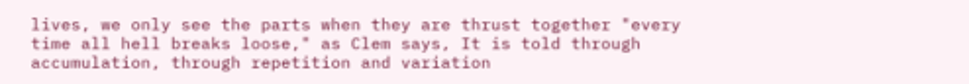lives, we only see the parts when they are thrust together "every time all hell breaks loose," as Clem says, It is told through accumulation, through repetition and variation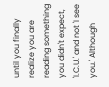until you finally realize you are reading something you didn't expect, 'I.C.U.' and not 'I see you.' Although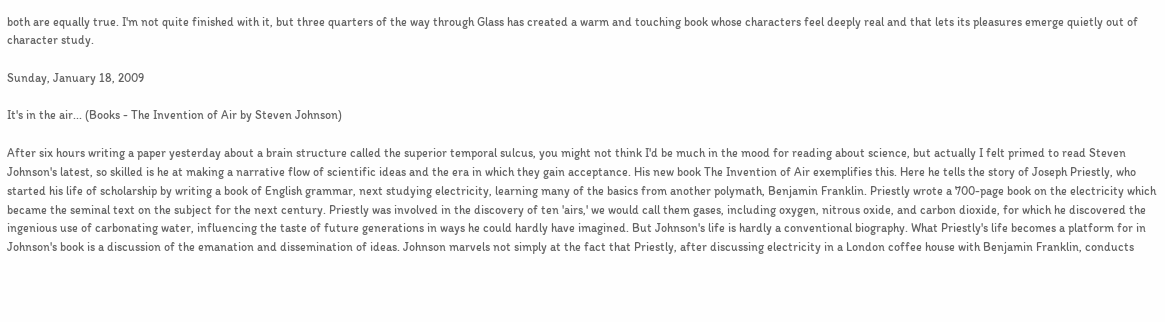both are equally true. I'm not quite finished with it, but three quarters of the way through Glass has created a warm and touching book whose characters feel deeply real and that lets its pleasures emerge quietly out of character study.

Sunday, January 18, 2009

It's in the air... (Books - The Invention of Air by Steven Johnson)

After six hours writing a paper yesterday about a brain structure called the superior temporal sulcus, you might not think I'd be much in the mood for reading about science, but actually I felt primed to read Steven Johnson's latest, so skilled is he at making a narrative flow of scientific ideas and the era in which they gain acceptance. His new book The Invention of Air exemplifies this. Here he tells the story of Joseph Priestly, who started his life of scholarship by writing a book of English grammar, next studying electricity, learning many of the basics from another polymath, Benjamin Franklin. Priestly wrote a 700-page book on the electricity which became the seminal text on the subject for the next century. Priestly was involved in the discovery of ten 'airs,' we would call them gases, including oxygen, nitrous oxide, and carbon dioxide, for which he discovered the ingenious use of carbonating water, influencing the taste of future generations in ways he could hardly have imagined. But Johnson's life is hardly a conventional biography. What Priestly's life becomes a platform for in Johnson's book is a discussion of the emanation and dissemination of ideas. Johnson marvels not simply at the fact that Priestly, after discussing electricity in a London coffee house with Benjamin Franklin, conducts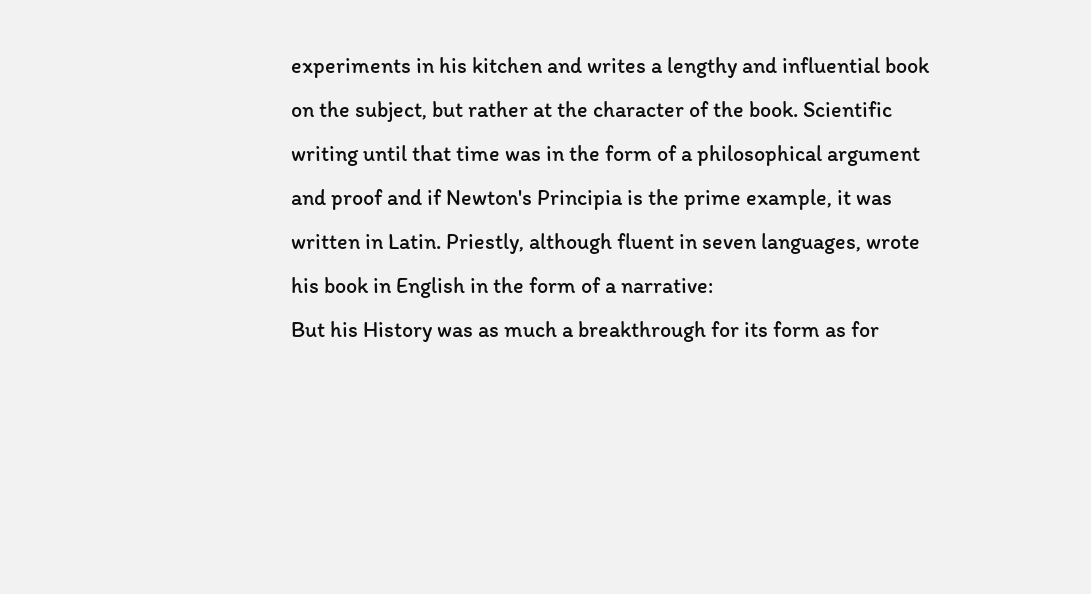experiments in his kitchen and writes a lengthy and influential book on the subject, but rather at the character of the book. Scientific writing until that time was in the form of a philosophical argument and proof and if Newton's Principia is the prime example, it was written in Latin. Priestly, although fluent in seven languages, wrote his book in English in the form of a narrative:
But his History was as much a breakthrough for its form as for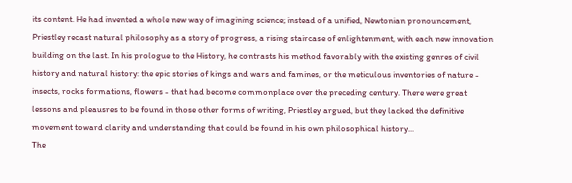its content. He had invented a whole new way of imagining science; instead of a unified, Newtonian pronouncement, Priestley recast natural philosophy as a story of progress, a rising staircase of enlightenment, with each new innovation building on the last. In his prologue to the History, he contrasts his method favorably with the existing genres of civil history and natural history: the epic stories of kings and wars and famines, or the meticulous inventories of nature - insects, rocks formations, flowers - that had become commonplace over the preceding century. There were great lessons and pleausres to be found in those other forms of writing, Priestley argued, but they lacked the definitive movement toward clarity and understanding that could be found in his own philosophical history...
The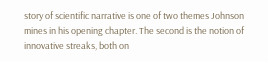story of scientific narrative is one of two themes Johnson mines in his opening chapter. The second is the notion of innovative streaks, both on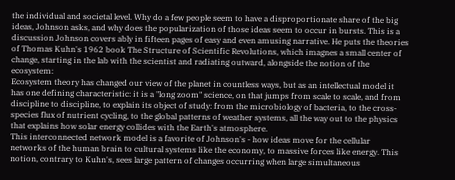the individual and societal level. Why do a few people seem to have a disproportionate share of the big ideas, Johnson asks, and why does the popularization of those ideas seem to occur in bursts. This is a discussion Johnson covers ably in fifteen pages of easy and even amusing narrative. He puts the theories of Thomas Kuhn's 1962 book The Structure of Scientific Revolutions, which imagnes a small center of change, starting in the lab with the scientist and radiating outward, alongside the notion of the ecosystem:
Ecosystem theory has changed our view of the planet in countless ways, but as an intellectual model it has one defining characteristic: it is a "long zoom" science, on that jumps from scale to scale, and from discipline to discipline, to explain its object of study: from the microbiology of bacteria, to the cross-species flux of nutrient cycling, to the global patterns of weather systems, all the way out to the physics that explains how solar energy collides with the Earth's atmosphere.
This interconnected network model is a favorite of Johnson's - how ideas move for the cellular networks of the human brain to cultural systems like the economy, to massive forces like energy. This notion, contrary to Kuhn's, sees large pattern of changes occurring when large simultaneous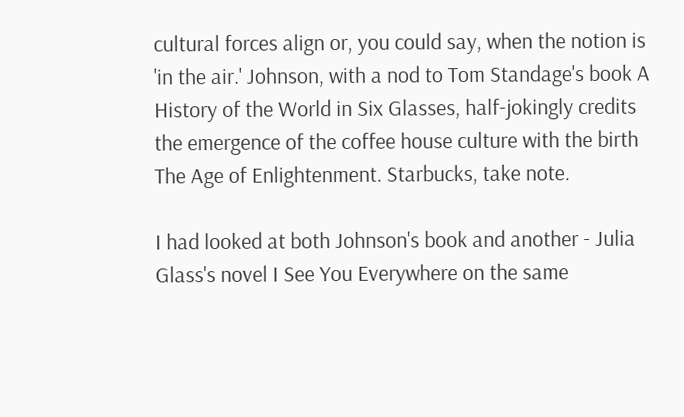cultural forces align or, you could say, when the notion is 'in the air.' Johnson, with a nod to Tom Standage's book A History of the World in Six Glasses, half-jokingly credits the emergence of the coffee house culture with the birth The Age of Enlightenment. Starbucks, take note.

I had looked at both Johnson's book and another - Julia Glass's novel I See You Everywhere on the same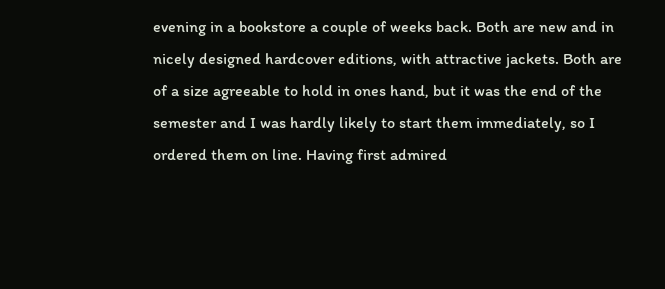evening in a bookstore a couple of weeks back. Both are new and in nicely designed hardcover editions, with attractive jackets. Both are of a size agreeable to hold in ones hand, but it was the end of the semester and I was hardly likely to start them immediately, so I ordered them on line. Having first admired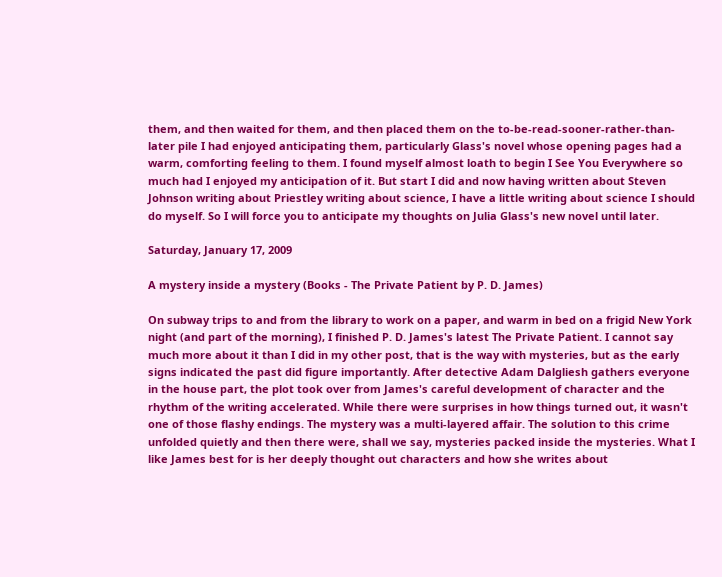them, and then waited for them, and then placed them on the to-be-read-sooner-rather-than-later pile I had enjoyed anticipating them, particularly Glass's novel whose opening pages had a warm, comforting feeling to them. I found myself almost loath to begin I See You Everywhere so much had I enjoyed my anticipation of it. But start I did and now having written about Steven Johnson writing about Priestley writing about science, I have a little writing about science I should do myself. So I will force you to anticipate my thoughts on Julia Glass's new novel until later.

Saturday, January 17, 2009

A mystery inside a mystery (Books - The Private Patient by P. D. James)

On subway trips to and from the library to work on a paper, and warm in bed on a frigid New York night (and part of the morning), I finished P. D. James's latest The Private Patient. I cannot say much more about it than I did in my other post, that is the way with mysteries, but as the early signs indicated the past did figure importantly. After detective Adam Dalgliesh gathers everyone in the house part, the plot took over from James's careful development of character and the rhythm of the writing accelerated. While there were surprises in how things turned out, it wasn't one of those flashy endings. The mystery was a multi-layered affair. The solution to this crime unfolded quietly and then there were, shall we say, mysteries packed inside the mysteries. What I like James best for is her deeply thought out characters and how she writes about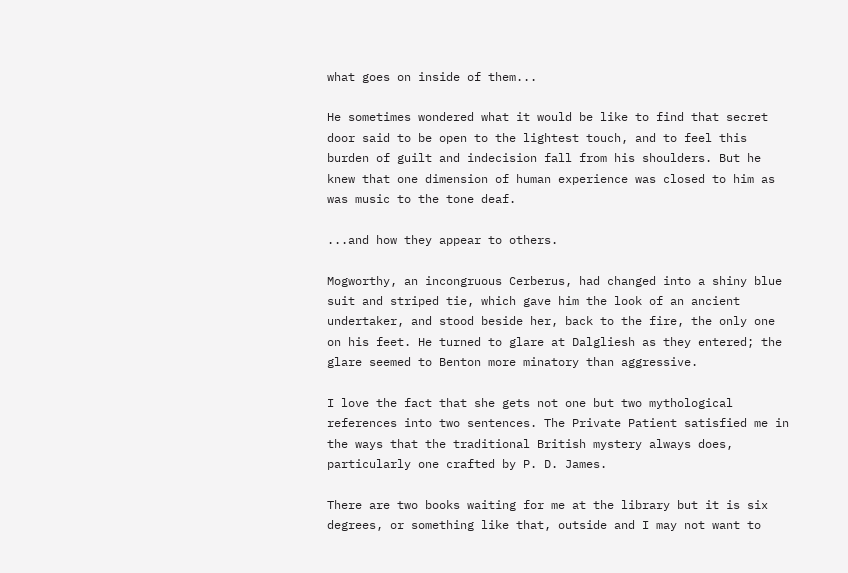what goes on inside of them...

He sometimes wondered what it would be like to find that secret door said to be open to the lightest touch, and to feel this burden of guilt and indecision fall from his shoulders. But he knew that one dimension of human experience was closed to him as was music to the tone deaf.

...and how they appear to others.

Mogworthy, an incongruous Cerberus, had changed into a shiny blue suit and striped tie, which gave him the look of an ancient undertaker, and stood beside her, back to the fire, the only one on his feet. He turned to glare at Dalgliesh as they entered; the glare seemed to Benton more minatory than aggressive.

I love the fact that she gets not one but two mythological references into two sentences. The Private Patient satisfied me in the ways that the traditional British mystery always does, particularly one crafted by P. D. James.

There are two books waiting for me at the library but it is six degrees, or something like that, outside and I may not want to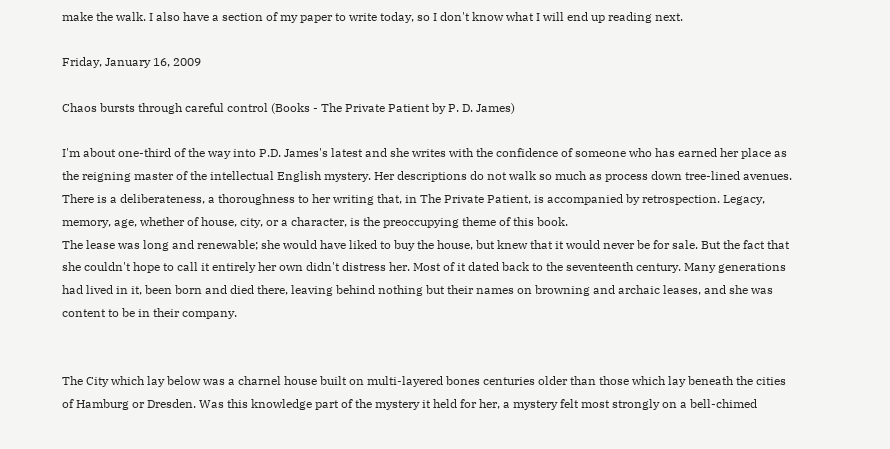make the walk. I also have a section of my paper to write today, so I don't know what I will end up reading next.

Friday, January 16, 2009

Chaos bursts through careful control (Books - The Private Patient by P. D. James)

I'm about one-third of the way into P.D. James's latest and she writes with the confidence of someone who has earned her place as the reigning master of the intellectual English mystery. Her descriptions do not walk so much as process down tree-lined avenues. There is a deliberateness, a thoroughness to her writing that, in The Private Patient, is accompanied by retrospection. Legacy, memory, age, whether of house, city, or a character, is the preoccupying theme of this book.
The lease was long and renewable; she would have liked to buy the house, but knew that it would never be for sale. But the fact that she couldn't hope to call it entirely her own didn't distress her. Most of it dated back to the seventeenth century. Many generations had lived in it, been born and died there, leaving behind nothing but their names on browning and archaic leases, and she was content to be in their company.


The City which lay below was a charnel house built on multi-layered bones centuries older than those which lay beneath the cities of Hamburg or Dresden. Was this knowledge part of the mystery it held for her, a mystery felt most strongly on a bell-chimed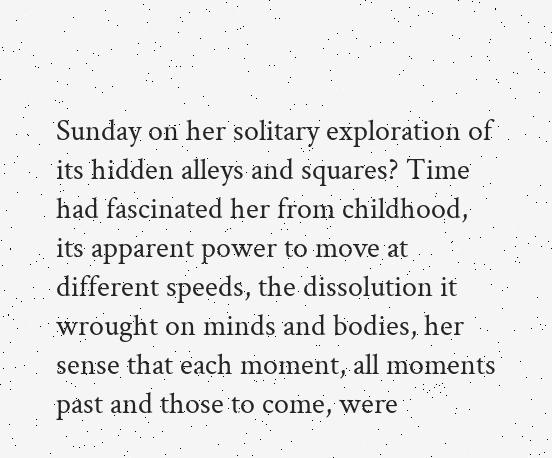Sunday on her solitary exploration of its hidden alleys and squares? Time had fascinated her from childhood, its apparent power to move at different speeds, the dissolution it wrought on minds and bodies, her sense that each moment, all moments past and those to come, were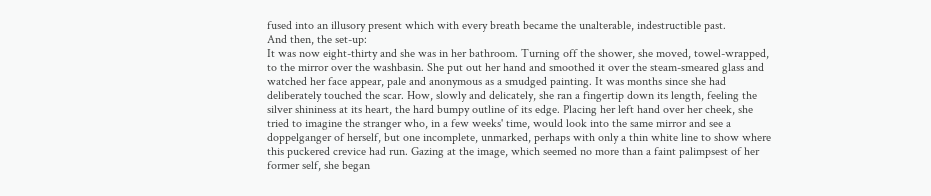fused into an illusory present which with every breath became the unalterable, indestructible past.
And then, the set-up:
It was now eight-thirty and she was in her bathroom. Turning off the shower, she moved, towel-wrapped, to the mirror over the washbasin. She put out her hand and smoothed it over the steam-smeared glass and watched her face appear, pale and anonymous as a smudged painting. It was months since she had deliberately touched the scar. How, slowly and delicately, she ran a fingertip down its length, feeling the silver shininess at its heart, the hard bumpy outline of its edge. Placing her left hand over her cheek, she tried to imagine the stranger who, in a few weeks' time, would look into the same mirror and see a doppelganger of herself, but one incomplete, unmarked, perhaps with only a thin white line to show where this puckered crevice had run. Gazing at the image, which seemed no more than a faint palimpsest of her former self, she began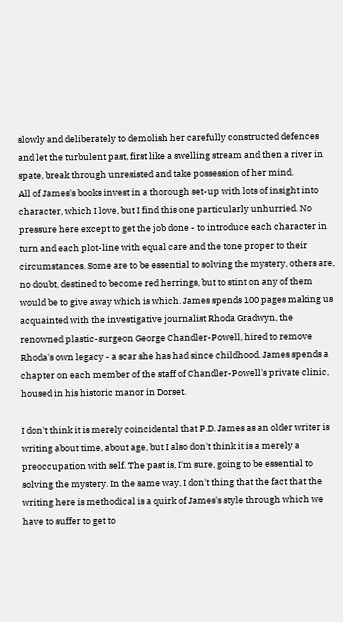slowly and deliberately to demolish her carefully constructed defences and let the turbulent past, first like a swelling stream and then a river in spate, break through unresisted and take possession of her mind.
All of James's books invest in a thorough set-up with lots of insight into character, which I love, but I find this one particularly unhurried. No pressure here except to get the job done - to introduce each character in turn and each plot-line with equal care and the tone proper to their circumstances. Some are to be essential to solving the mystery, others are, no doubt, destined to become red herrings, but to stint on any of them would be to give away which is which. James spends 100 pages making us acquainted with the investigative journalist Rhoda Gradwyn, the renowned plastic-surgeon George Chandler-Powell, hired to remove Rhoda's own legacy - a scar she has had since childhood. James spends a chapter on each member of the staff of Chandler-Powell's private clinic, housed in his historic manor in Dorset.

I don't think it is merely coincidental that P.D. James as an older writer is writing about time, about age, but I also don't think it is a merely a preoccupation with self. The past is, I'm sure, going to be essential to solving the mystery. In the same way, I don't thing that the fact that the writing here is methodical is a quirk of James's style through which we have to suffer to get to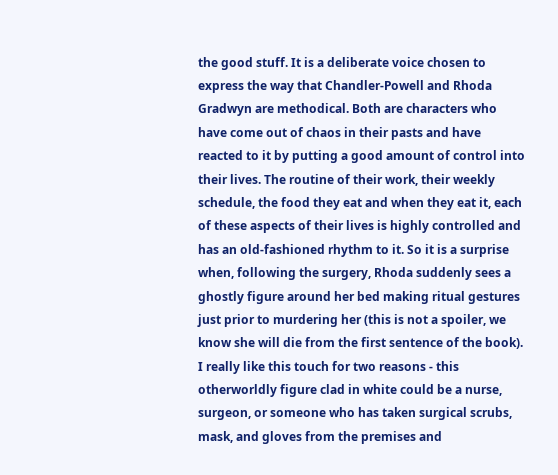the good stuff. It is a deliberate voice chosen to express the way that Chandler-Powell and Rhoda Gradwyn are methodical. Both are characters who have come out of chaos in their pasts and have reacted to it by putting a good amount of control into their lives. The routine of their work, their weekly schedule, the food they eat and when they eat it, each of these aspects of their lives is highly controlled and has an old-fashioned rhythm to it. So it is a surprise when, following the surgery, Rhoda suddenly sees a ghostly figure around her bed making ritual gestures just prior to murdering her (this is not a spoiler, we know she will die from the first sentence of the book). I really like this touch for two reasons - this otherworldly figure clad in white could be a nurse, surgeon, or someone who has taken surgical scrubs, mask, and gloves from the premises and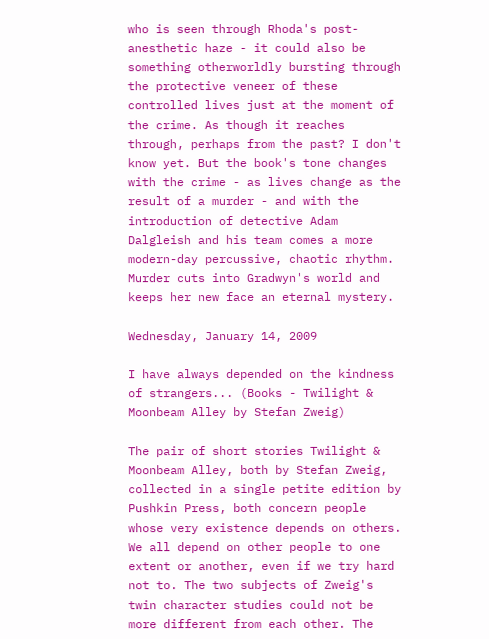who is seen through Rhoda's post-anesthetic haze - it could also be something otherworldly bursting through the protective veneer of these controlled lives just at the moment of the crime. As though it reaches through, perhaps from the past? I don't know yet. But the book's tone changes with the crime - as lives change as the result of a murder - and with the introduction of detective Adam Dalgleish and his team comes a more modern-day percussive, chaotic rhythm. Murder cuts into Gradwyn's world and keeps her new face an eternal mystery.

Wednesday, January 14, 2009

I have always depended on the kindness of strangers... (Books - Twilight & Moonbeam Alley by Stefan Zweig)

The pair of short stories Twilight & Moonbeam Alley, both by Stefan Zweig, collected in a single petite edition by Pushkin Press, both concern people whose very existence depends on others. We all depend on other people to one extent or another, even if we try hard not to. The two subjects of Zweig's twin character studies could not be more different from each other. The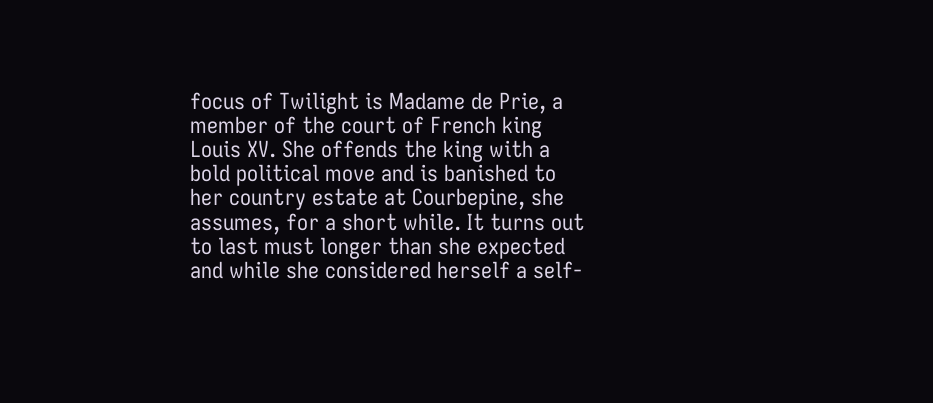focus of Twilight is Madame de Prie, a member of the court of French king Louis XV. She offends the king with a bold political move and is banished to her country estate at Courbepine, she assumes, for a short while. It turns out to last must longer than she expected and while she considered herself a self-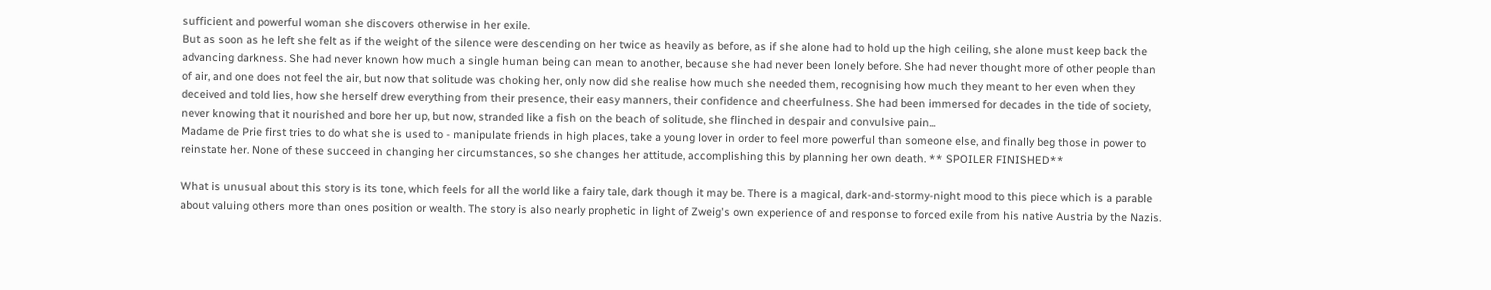sufficient and powerful woman she discovers otherwise in her exile.
But as soon as he left she felt as if the weight of the silence were descending on her twice as heavily as before, as if she alone had to hold up the high ceiling, she alone must keep back the advancing darkness. She had never known how much a single human being can mean to another, because she had never been lonely before. She had never thought more of other people than of air, and one does not feel the air, but now that solitude was choking her, only now did she realise how much she needed them, recognising how much they meant to her even when they deceived and told lies, how she herself drew everything from their presence, their easy manners, their confidence and cheerfulness. She had been immersed for decades in the tide of society, never knowing that it nourished and bore her up, but now, stranded like a fish on the beach of solitude, she flinched in despair and convulsive pain...
Madame de Prie first tries to do what she is used to - manipulate friends in high places, take a young lover in order to feel more powerful than someone else, and finally beg those in power to reinstate her. None of these succeed in changing her circumstances, so she changes her attitude, accomplishing this by planning her own death. ** SPOILER FINISHED**

What is unusual about this story is its tone, which feels for all the world like a fairy tale, dark though it may be. There is a magical, dark-and-stormy-night mood to this piece which is a parable about valuing others more than ones position or wealth. The story is also nearly prophetic in light of Zweig's own experience of and response to forced exile from his native Austria by the Nazis.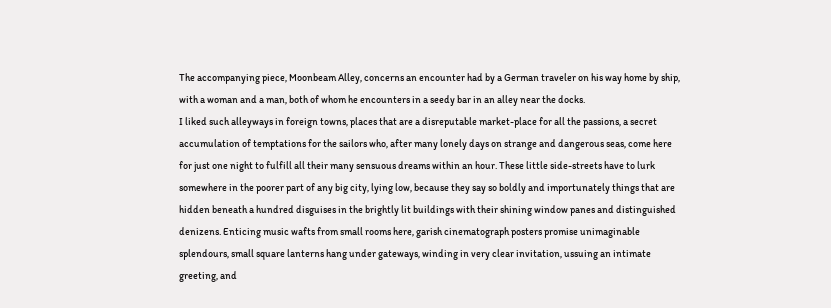The accompanying piece, Moonbeam Alley, concerns an encounter had by a German traveler on his way home by ship, with a woman and a man, both of whom he encounters in a seedy bar in an alley near the docks.
I liked such alleyways in foreign towns, places that are a disreputable market-place for all the passions, a secret accumulation of temptations for the sailors who, after many lonely days on strange and dangerous seas, come here for just one night to fulfill all their many sensuous dreams within an hour. These little side-streets have to lurk somewhere in the poorer part of any big city, lying low, because they say so boldly and importunately things that are hidden beneath a hundred disguises in the brightly lit buildings with their shining window panes and distinguished denizens. Enticing music wafts from small rooms here, garish cinematograph posters promise unimaginable splendours, small square lanterns hang under gateways, winding in very clear invitation, ussuing an intimate greeting, and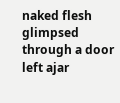naked flesh glimpsed through a door left ajar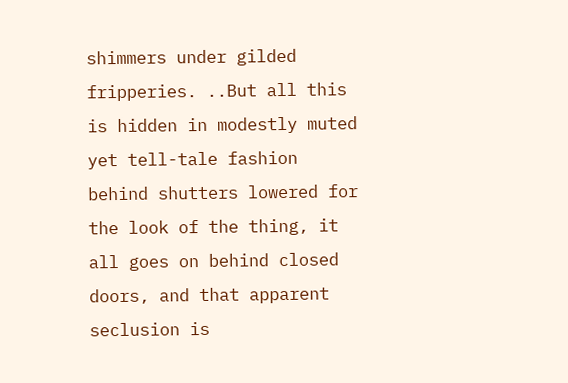shimmers under gilded fripperies. ..But all this is hidden in modestly muted yet tell-tale fashion behind shutters lowered for the look of the thing, it all goes on behind closed doors, and that apparent seclusion is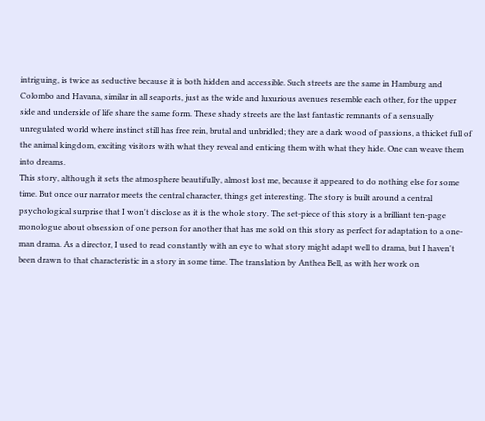intriguing, is twice as seductive because it is both hidden and accessible. Such streets are the same in Hamburg and Colombo and Havana, similar in all seaports, just as the wide and luxurious avenues resemble each other, for the upper side and underside of life share the same form. These shady streets are the last fantastic remnants of a sensually unregulated world where instinct still has free rein, brutal and unbridled; they are a dark wood of passions, a thicket full of the animal kingdom, exciting visitors with what they reveal and enticing them with what they hide. One can weave them into dreams.
This story, although it sets the atmosphere beautifully, almost lost me, because it appeared to do nothing else for some time. But once our narrator meets the central character, things get interesting. The story is built around a central psychological surprise that I won't disclose as it is the whole story. The set-piece of this story is a brilliant ten-page monologue about obsession of one person for another that has me sold on this story as perfect for adaptation to a one-man drama. As a director, I used to read constantly with an eye to what story might adapt well to drama, but I haven't been drawn to that characteristic in a story in some time. The translation by Anthea Bell, as with her work on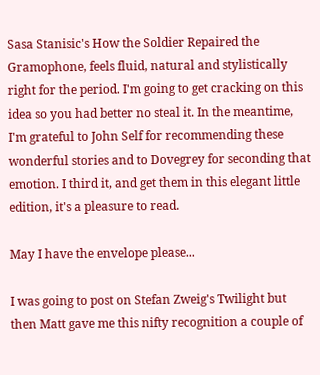Sasa Stanisic's How the Soldier Repaired the Gramophone, feels fluid, natural and stylistically right for the period. I'm going to get cracking on this idea so you had better no steal it. In the meantime, I'm grateful to John Self for recommending these wonderful stories and to Dovegrey for seconding that emotion. I third it, and get them in this elegant little edition, it's a pleasure to read.

May I have the envelope please...

I was going to post on Stefan Zweig's Twilight but then Matt gave me this nifty recognition a couple of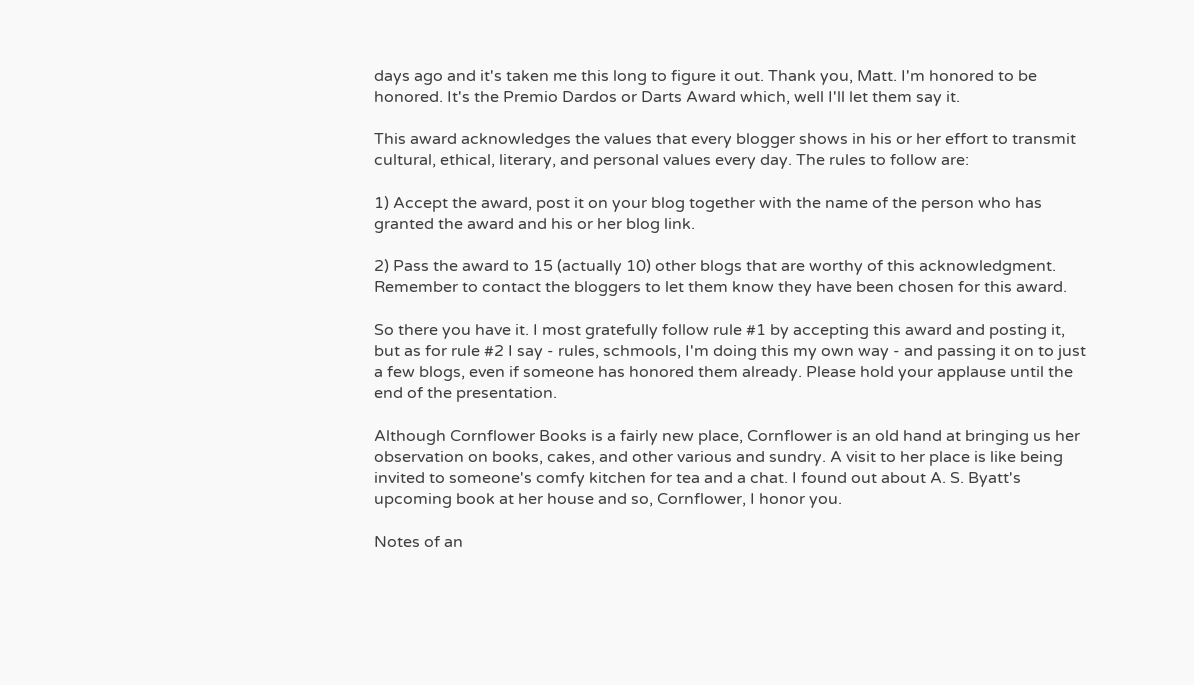days ago and it's taken me this long to figure it out. Thank you, Matt. I'm honored to be honored. It's the Premio Dardos or Darts Award which, well I'll let them say it.

This award acknowledges the values that every blogger shows in his or her effort to transmit cultural, ethical, literary, and personal values every day. The rules to follow are:

1) Accept the award, post it on your blog together with the name of the person who has granted the award and his or her blog link.

2) Pass the award to 15 (actually 10) other blogs that are worthy of this acknowledgment. Remember to contact the bloggers to let them know they have been chosen for this award.

So there you have it. I most gratefully follow rule #1 by accepting this award and posting it, but as for rule #2 I say - rules, schmools, I'm doing this my own way - and passing it on to just a few blogs, even if someone has honored them already. Please hold your applause until the end of the presentation.

Although Cornflower Books is a fairly new place, Cornflower is an old hand at bringing us her observation on books, cakes, and other various and sundry. A visit to her place is like being invited to someone's comfy kitchen for tea and a chat. I found out about A. S. Byatt's upcoming book at her house and so, Cornflower, I honor you.

Notes of an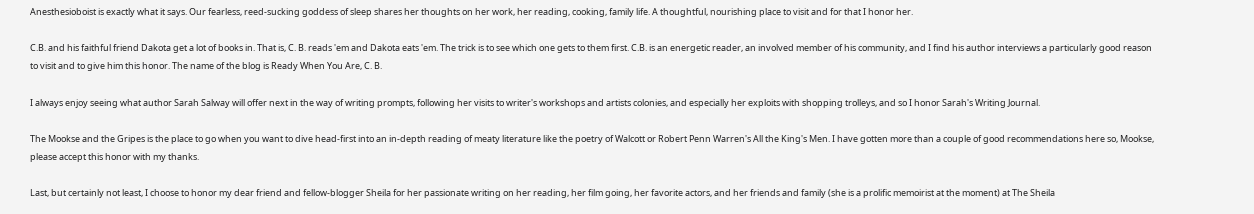Anesthesioboist is exactly what it says. Our fearless, reed-sucking goddess of sleep shares her thoughts on her work, her reading, cooking, family life. A thoughtful, nourishing place to visit and for that I honor her.

C.B. and his faithful friend Dakota get a lot of books in. That is, C. B. reads 'em and Dakota eats 'em. The trick is to see which one gets to them first. C.B. is an energetic reader, an involved member of his community, and I find his author interviews a particularly good reason to visit and to give him this honor. The name of the blog is Ready When You Are, C. B.

I always enjoy seeing what author Sarah Salway will offer next in the way of writing prompts, following her visits to writer's workshops and artists colonies, and especially her exploits with shopping trolleys, and so I honor Sarah's Writing Journal.

The Mookse and the Gripes is the place to go when you want to dive head-first into an in-depth reading of meaty literature like the poetry of Walcott or Robert Penn Warren's All the King's Men. I have gotten more than a couple of good recommendations here so, Mookse, please accept this honor with my thanks.

Last, but certainly not least, I choose to honor my dear friend and fellow-blogger Sheila for her passionate writing on her reading, her film going, her favorite actors, and her friends and family (she is a prolific memoirist at the moment) at The Sheila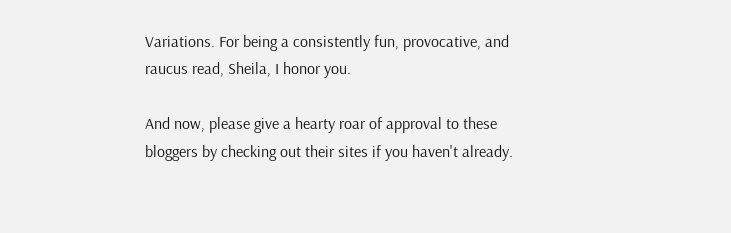Variations. For being a consistently fun, provocative, and raucus read, Sheila, I honor you.

And now, please give a hearty roar of approval to these bloggers by checking out their sites if you haven't already.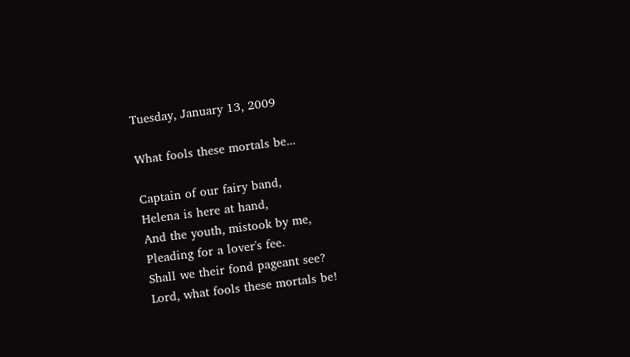Tuesday, January 13, 2009

What fools these mortals be...

Captain of our fairy band,
Helena is here at hand,
And the youth, mistook by me,
Pleading for a lover's fee.
Shall we their fond pageant see?
Lord, what fools these mortals be!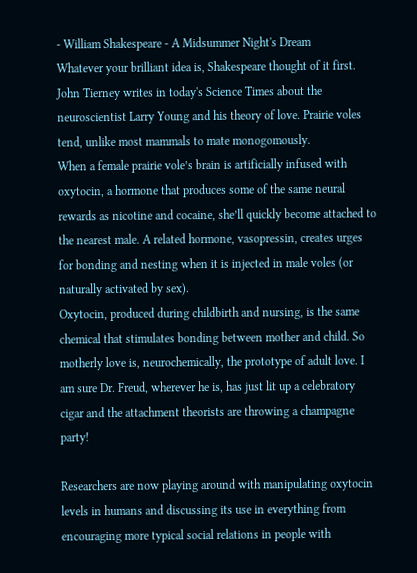- William Shakespeare - A Midsummer Night's Dream
Whatever your brilliant idea is, Shakespeare thought of it first. John Tierney writes in today's Science Times about the neuroscientist Larry Young and his theory of love. Prairie voles tend, unlike most mammals to mate monogomously.
When a female prairie vole’s brain is artificially infused with oxytocin, a hormone that produces some of the same neural rewards as nicotine and cocaine, she’ll quickly become attached to the nearest male. A related hormone, vasopressin, creates urges for bonding and nesting when it is injected in male voles (or naturally activated by sex).
Oxytocin, produced during childbirth and nursing, is the same chemical that stimulates bonding between mother and child. So motherly love is, neurochemically, the prototype of adult love. I am sure Dr. Freud, wherever he is, has just lit up a celebratory cigar and the attachment theorists are throwing a champagne party!

Researchers are now playing around with manipulating oxytocin levels in humans and discussing its use in everything from encouraging more typical social relations in people with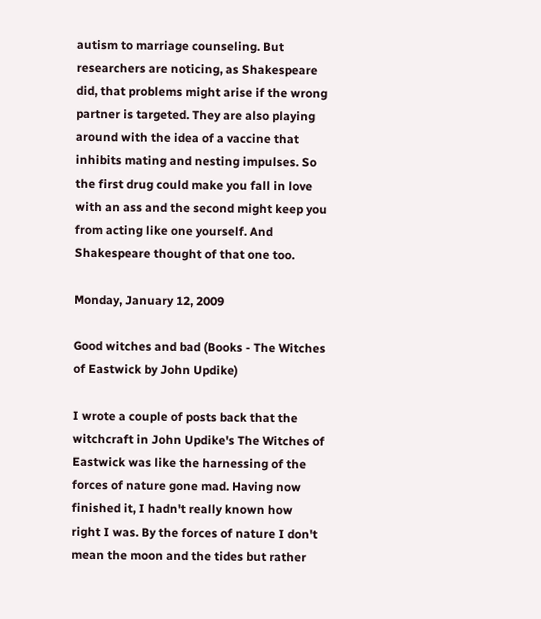autism to marriage counseling. But researchers are noticing, as Shakespeare did, that problems might arise if the wrong partner is targeted. They are also playing around with the idea of a vaccine that inhibits mating and nesting impulses. So the first drug could make you fall in love with an ass and the second might keep you from acting like one yourself. And Shakespeare thought of that one too.

Monday, January 12, 2009

Good witches and bad (Books - The Witches of Eastwick by John Updike)

I wrote a couple of posts back that the witchcraft in John Updike's The Witches of Eastwick was like the harnessing of the forces of nature gone mad. Having now finished it, I hadn't really known how right I was. By the forces of nature I don't mean the moon and the tides but rather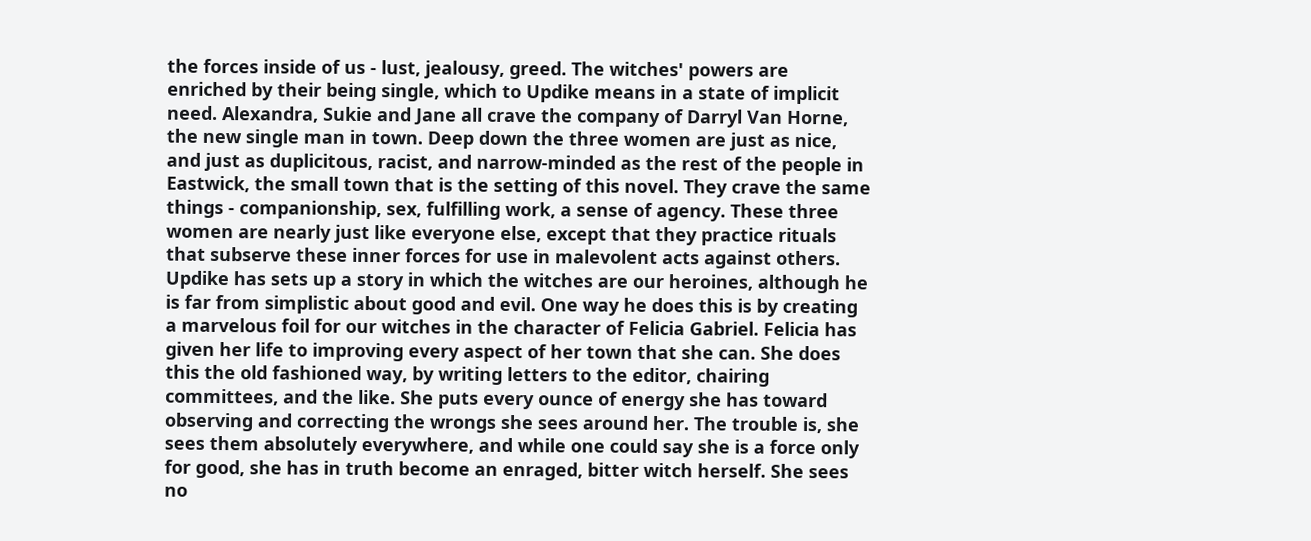the forces inside of us - lust, jealousy, greed. The witches' powers are enriched by their being single, which to Updike means in a state of implicit need. Alexandra, Sukie and Jane all crave the company of Darryl Van Horne, the new single man in town. Deep down the three women are just as nice, and just as duplicitous, racist, and narrow-minded as the rest of the people in Eastwick, the small town that is the setting of this novel. They crave the same things - companionship, sex, fulfilling work, a sense of agency. These three women are nearly just like everyone else, except that they practice rituals that subserve these inner forces for use in malevolent acts against others. Updike has sets up a story in which the witches are our heroines, although he is far from simplistic about good and evil. One way he does this is by creating a marvelous foil for our witches in the character of Felicia Gabriel. Felicia has given her life to improving every aspect of her town that she can. She does this the old fashioned way, by writing letters to the editor, chairing committees, and the like. She puts every ounce of energy she has toward observing and correcting the wrongs she sees around her. The trouble is, she sees them absolutely everywhere, and while one could say she is a force only for good, she has in truth become an enraged, bitter witch herself. She sees no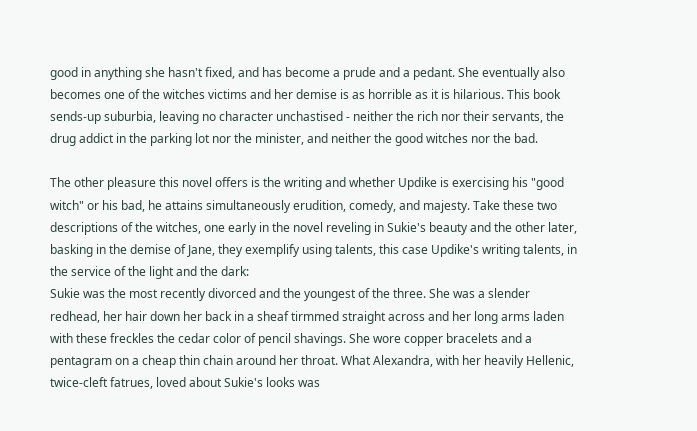good in anything she hasn't fixed, and has become a prude and a pedant. She eventually also becomes one of the witches victims and her demise is as horrible as it is hilarious. This book sends-up suburbia, leaving no character unchastised - neither the rich nor their servants, the drug addict in the parking lot nor the minister, and neither the good witches nor the bad.

The other pleasure this novel offers is the writing and whether Updike is exercising his "good witch" or his bad, he attains simultaneously erudition, comedy, and majesty. Take these two descriptions of the witches, one early in the novel reveling in Sukie's beauty and the other later, basking in the demise of Jane, they exemplify using talents, this case Updike's writing talents, in the service of the light and the dark:
Sukie was the most recently divorced and the youngest of the three. She was a slender redhead, her hair down her back in a sheaf tirmmed straight across and her long arms laden with these freckles the cedar color of pencil shavings. She wore copper bracelets and a pentagram on a cheap thin chain around her throat. What Alexandra, with her heavily Hellenic, twice-cleft fatrues, loved about Sukie's looks was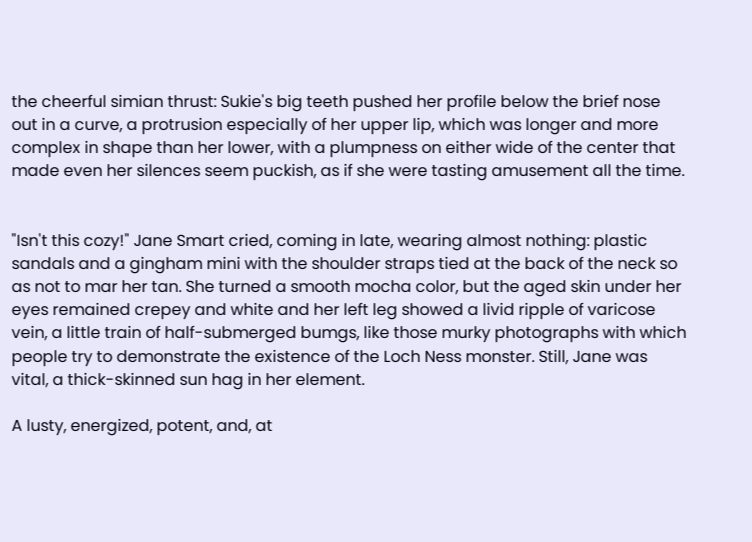the cheerful simian thrust: Sukie's big teeth pushed her profile below the brief nose out in a curve, a protrusion especially of her upper lip, which was longer and more complex in shape than her lower, with a plumpness on either wide of the center that made even her silences seem puckish, as if she were tasting amusement all the time.


"Isn't this cozy!" Jane Smart cried, coming in late, wearing almost nothing: plastic sandals and a gingham mini with the shoulder straps tied at the back of the neck so as not to mar her tan. She turned a smooth mocha color, but the aged skin under her eyes remained crepey and white and her left leg showed a livid ripple of varicose vein, a little train of half-submerged bumgs, like those murky photographs with which people try to demonstrate the existence of the Loch Ness monster. Still, Jane was vital, a thick-skinned sun hag in her element.

A lusty, energized, potent, and, at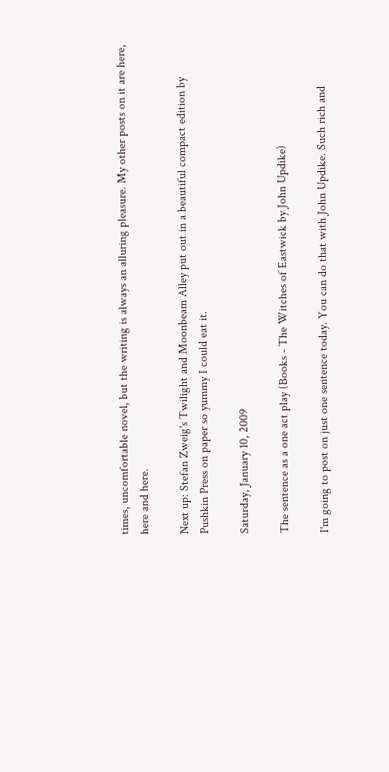times, uncomfortable novel, but the writing is always an alluring pleasure. My other posts on it are here, here and here.

Next up: Stefan Zweig's Twilight and Moonbeam Alley put out in a beautiful compact edition by Pushkin Press on paper so yummy I could eat it.

Saturday, January 10, 2009

The sentence as a one act play (Books - The Witches of Eastwick by John Updike)

I'm going to post on just one sentence today. You can do that with John Updike. Such rich and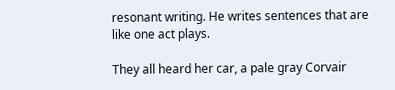resonant writing. He writes sentences that are like one act plays.

They all heard her car, a pale gray Corvair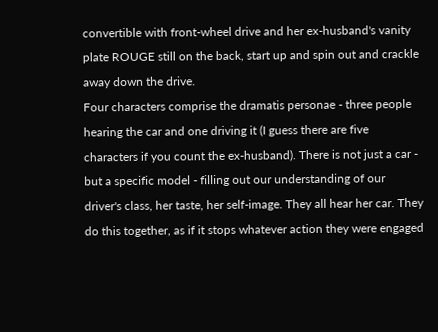convertible with front-wheel drive and her ex-husband's vanity plate ROUGE still on the back, start up and spin out and crackle away down the drive.
Four characters comprise the dramatis personae - three people hearing the car and one driving it (I guess there are five characters if you count the ex-husband). There is not just a car - but a specific model - filling out our understanding of our driver's class, her taste, her self-image. They all hear her car. They do this together, as if it stops whatever action they were engaged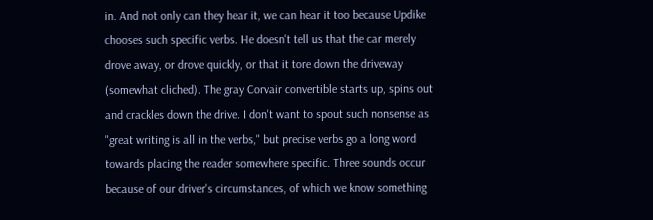in. And not only can they hear it, we can hear it too because Updike chooses such specific verbs. He doesn't tell us that the car merely drove away, or drove quickly, or that it tore down the driveway (somewhat cliched). The gray Corvair convertible starts up, spins out and crackles down the drive. I don't want to spout such nonsense as "great writing is all in the verbs," but precise verbs go a long word towards placing the reader somewhere specific. Three sounds occur because of our driver's circumstances, of which we know something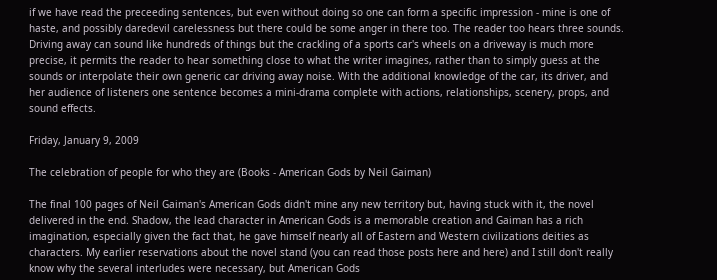if we have read the preceeding sentences, but even without doing so one can form a specific impression - mine is one of haste, and possibly daredevil carelessness but there could be some anger in there too. The reader too hears three sounds. Driving away can sound like hundreds of things but the crackling of a sports car's wheels on a driveway is much more precise, it permits the reader to hear something close to what the writer imagines, rather than to simply guess at the sounds or interpolate their own generic car driving away noise. With the additional knowledge of the car, its driver, and her audience of listeners one sentence becomes a mini-drama complete with actions, relationships, scenery, props, and sound effects.

Friday, January 9, 2009

The celebration of people for who they are (Books - American Gods by Neil Gaiman)

The final 100 pages of Neil Gaiman's American Gods didn't mine any new territory but, having stuck with it, the novel delivered in the end. Shadow, the lead character in American Gods is a memorable creation and Gaiman has a rich imagination, especially given the fact that, he gave himself nearly all of Eastern and Western civilizations deities as characters. My earlier reservations about the novel stand (you can read those posts here and here) and I still don't really know why the several interludes were necessary, but American Gods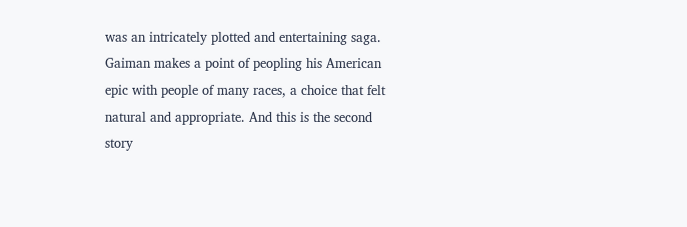was an intricately plotted and entertaining saga. Gaiman makes a point of peopling his American epic with people of many races, a choice that felt natural and appropriate. And this is the second story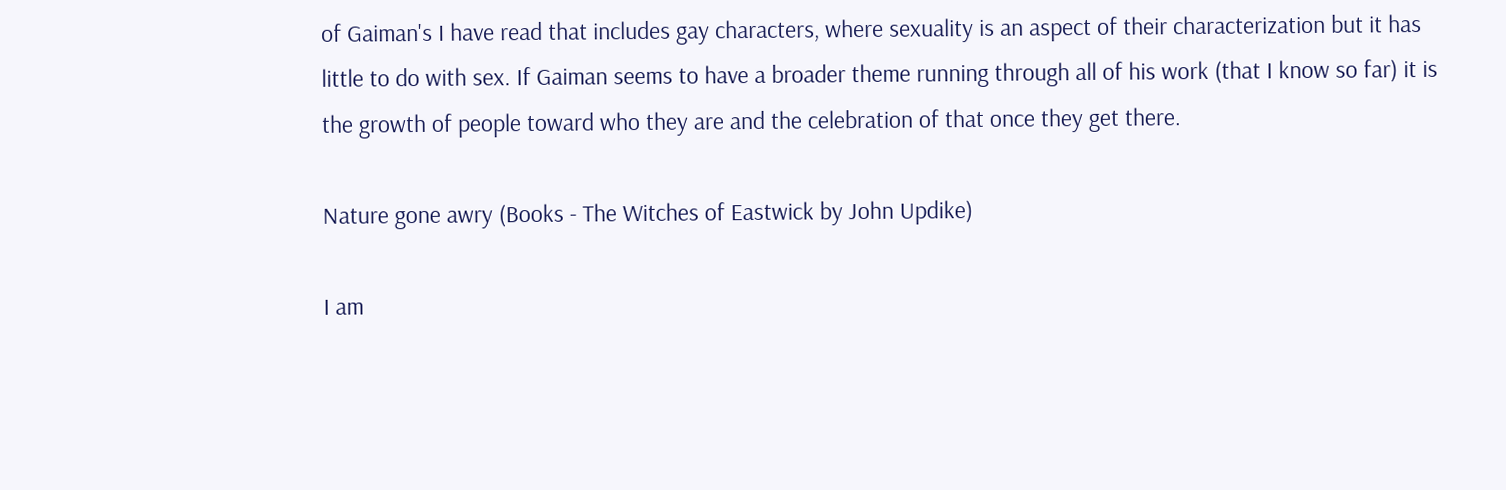of Gaiman's I have read that includes gay characters, where sexuality is an aspect of their characterization but it has little to do with sex. If Gaiman seems to have a broader theme running through all of his work (that I know so far) it is the growth of people toward who they are and the celebration of that once they get there.

Nature gone awry (Books - The Witches of Eastwick by John Updike)

I am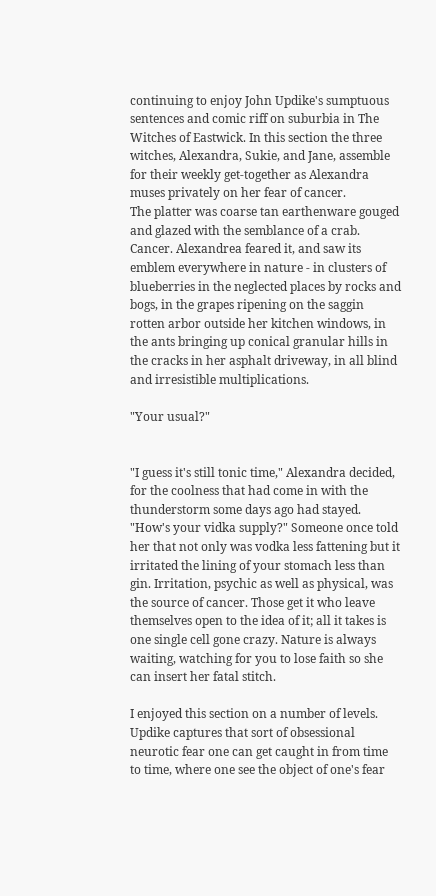continuing to enjoy John Updike's sumptuous sentences and comic riff on suburbia in The Witches of Eastwick. In this section the three witches, Alexandra, Sukie, and Jane, assemble for their weekly get-together as Alexandra muses privately on her fear of cancer.
The platter was coarse tan earthenware gouged and glazed with the semblance of a crab. Cancer. Alexandrea feared it, and saw its emblem everywhere in nature - in clusters of blueberries in the neglected places by rocks and bogs, in the grapes ripening on the saggin rotten arbor outside her kitchen windows, in the ants bringing up conical granular hills in the cracks in her asphalt driveway, in all blind and irresistible multiplications.

"Your usual?"


"I guess it's still tonic time," Alexandra decided, for the coolness that had come in with the thunderstorm some days ago had stayed. "How's your vidka supply?" Someone once told her that not only was vodka less fattening but it irritated the lining of your stomach less than gin. Irritation, psychic as well as physical, was the source of cancer. Those get it who leave themselves open to the idea of it; all it takes is one single cell gone crazy. Nature is always waiting, watching for you to lose faith so she can insert her fatal stitch.

I enjoyed this section on a number of levels. Updike captures that sort of obsessional neurotic fear one can get caught in from time to time, where one see the object of one's fear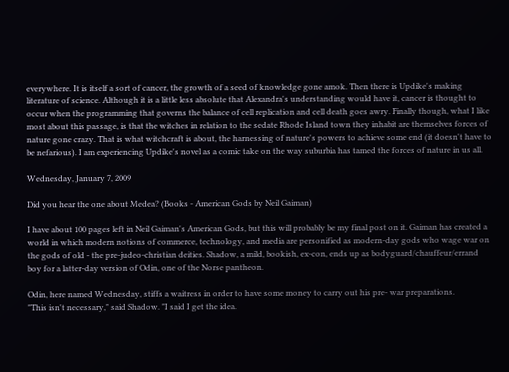everywhere. It is itself a sort of cancer, the growth of a seed of knowledge gone amok. Then there is Updike's making literature of science. Although it is a little less absolute that Alexandra's understanding would have it, cancer is thought to occur when the programming that governs the balance of cell replication and cell death goes awry. Finally though, what I like most about this passage, is that the witches in relation to the sedate Rhode Island town they inhabit are themselves forces of nature gone crazy. That is what witchcraft is about, the harnessing of nature's powers to achieve some end (it doesn't have to be nefarious). I am experiencing Updike's novel as a comic take on the way suburbia has tamed the forces of nature in us all.

Wednesday, January 7, 2009

Did you hear the one about Medea? (Books - American Gods by Neil Gaiman)

I have about 100 pages left in Neil Gaiman's American Gods, but this will probably be my final post on it. Gaiman has created a world in which modern notions of commerce, technology, and media are personified as modern-day gods who wage war on the gods of old - the pre-judeo-christian deities. Shadow, a mild, bookish, ex-con, ends up as bodyguard/chauffeur/errand boy for a latter-day version of Odin, one of the Norse pantheon.

Odin, here named Wednesday, stiffs a waitress in order to have some money to carry out his pre- war preparations.
"This isn't necessary," said Shadow. "I said I get the idea.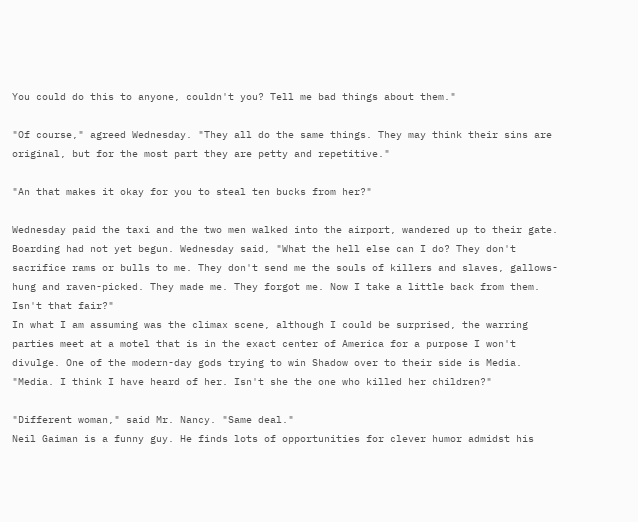You could do this to anyone, couldn't you? Tell me bad things about them."

"Of course," agreed Wednesday. "They all do the same things. They may think their sins are original, but for the most part they are petty and repetitive."

"An that makes it okay for you to steal ten bucks from her?"

Wednesday paid the taxi and the two men walked into the airport, wandered up to their gate. Boarding had not yet begun. Wednesday said, "What the hell else can I do? They don't sacrifice rams or bulls to me. They don't send me the souls of killers and slaves, gallows-hung and raven-picked. They made me. They forgot me. Now I take a little back from them. Isn't that fair?"
In what I am assuming was the climax scene, although I could be surprised, the warring parties meet at a motel that is in the exact center of America for a purpose I won't divulge. One of the modern-day gods trying to win Shadow over to their side is Media.
"Media. I think I have heard of her. Isn't she the one who killed her children?"

"Different woman," said Mr. Nancy. "Same deal."
Neil Gaiman is a funny guy. He finds lots of opportunities for clever humor admidst his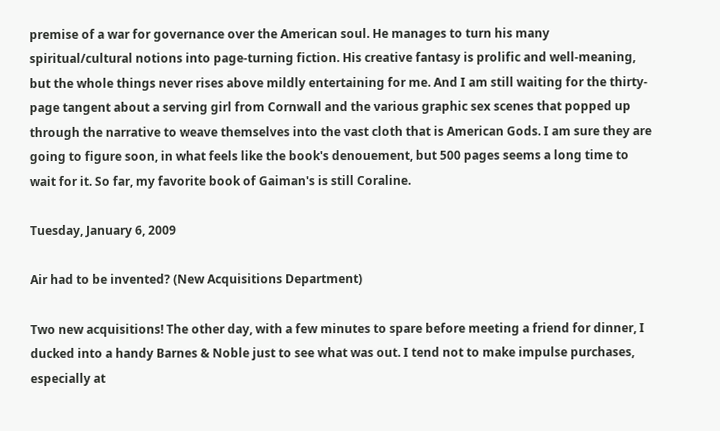premise of a war for governance over the American soul. He manages to turn his many spiritual/cultural notions into page-turning fiction. His creative fantasy is prolific and well-meaning, but the whole things never rises above mildly entertaining for me. And I am still waiting for the thirty-page tangent about a serving girl from Cornwall and the various graphic sex scenes that popped up through the narrative to weave themselves into the vast cloth that is American Gods. I am sure they are going to figure soon, in what feels like the book's denouement, but 500 pages seems a long time to wait for it. So far, my favorite book of Gaiman's is still Coraline.

Tuesday, January 6, 2009

Air had to be invented? (New Acquisitions Department)

Two new acquisitions! The other day, with a few minutes to spare before meeting a friend for dinner, I ducked into a handy Barnes & Noble just to see what was out. I tend not to make impulse purchases, especially at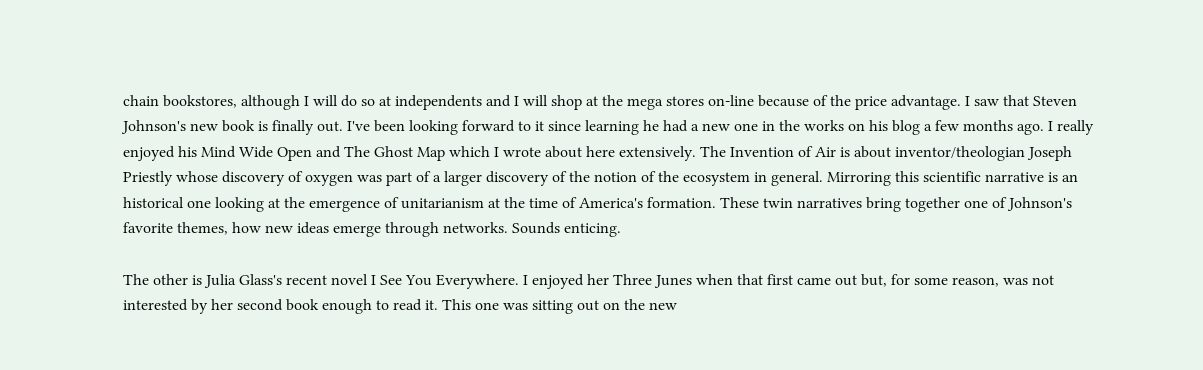chain bookstores, although I will do so at independents and I will shop at the mega stores on-line because of the price advantage. I saw that Steven Johnson's new book is finally out. I've been looking forward to it since learning he had a new one in the works on his blog a few months ago. I really enjoyed his Mind Wide Open and The Ghost Map which I wrote about here extensively. The Invention of Air is about inventor/theologian Joseph Priestly whose discovery of oxygen was part of a larger discovery of the notion of the ecosystem in general. Mirroring this scientific narrative is an historical one looking at the emergence of unitarianism at the time of America's formation. These twin narratives bring together one of Johnson's favorite themes, how new ideas emerge through networks. Sounds enticing.

The other is Julia Glass's recent novel I See You Everywhere. I enjoyed her Three Junes when that first came out but, for some reason, was not interested by her second book enough to read it. This one was sitting out on the new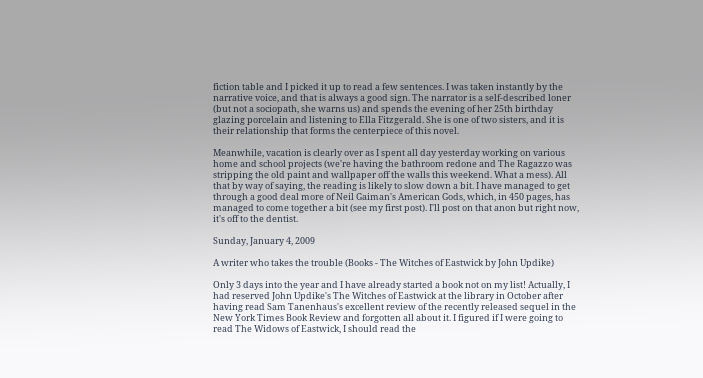fiction table and I picked it up to read a few sentences. I was taken instantly by the narrative voice, and that is always a good sign. The narrator is a self-described loner (but not a sociopath, she warns us) and spends the evening of her 25th birthday glazing porcelain and listening to Ella Fitzgerald. She is one of two sisters, and it is their relationship that forms the centerpiece of this novel.

Meanwhile, vacation is clearly over as I spent all day yesterday working on various home and school projects (we're having the bathroom redone and The Ragazzo was stripping the old paint and wallpaper off the walls this weekend. What a mess). All that by way of saying, the reading is likely to slow down a bit. I have managed to get through a good deal more of Neil Gaiman's American Gods, which, in 450 pages, has managed to come together a bit (see my first post). I'll post on that anon but right now, it's off to the dentist.

Sunday, January 4, 2009

A writer who takes the trouble (Books - The Witches of Eastwick by John Updike)

Only 3 days into the year and I have already started a book not on my list! Actually, I had reserved John Updike's The Witches of Eastwick at the library in October after having read Sam Tanenhaus's excellent review of the recently released sequel in the New York Times Book Review and forgotten all about it. I figured if I were going to read The Widows of Eastwick, I should read the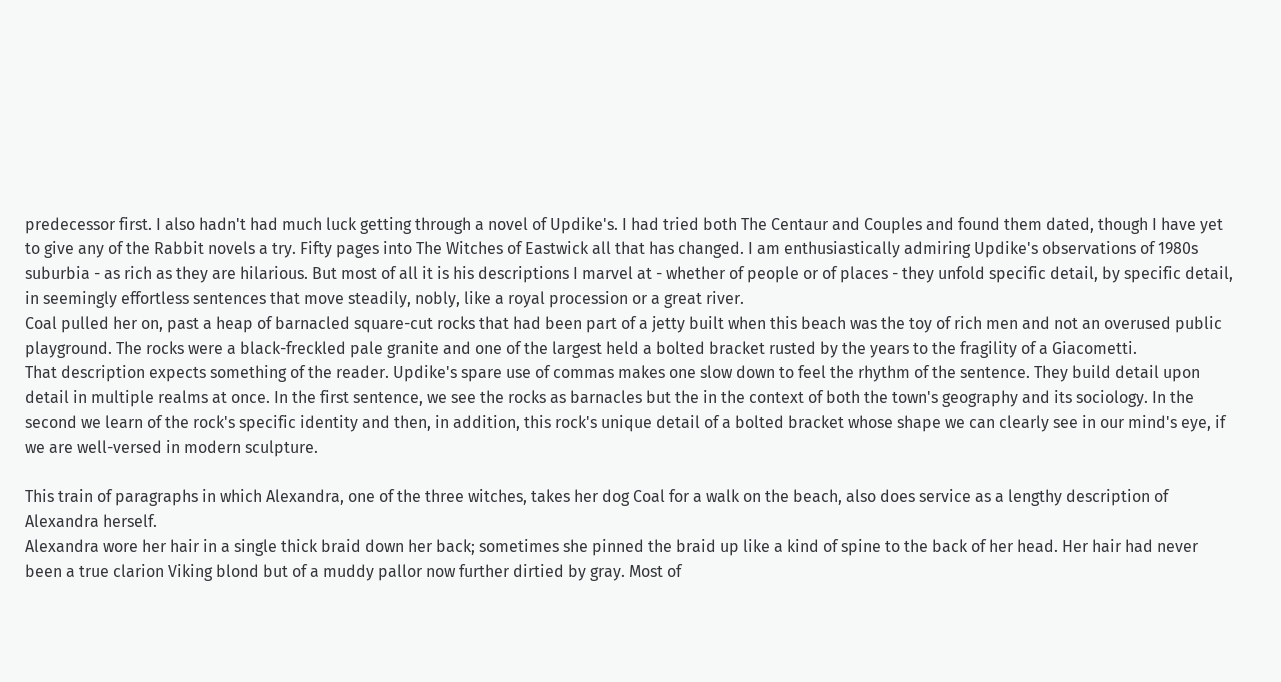predecessor first. I also hadn't had much luck getting through a novel of Updike's. I had tried both The Centaur and Couples and found them dated, though I have yet to give any of the Rabbit novels a try. Fifty pages into The Witches of Eastwick all that has changed. I am enthusiastically admiring Updike's observations of 1980s suburbia - as rich as they are hilarious. But most of all it is his descriptions I marvel at - whether of people or of places - they unfold specific detail, by specific detail, in seemingly effortless sentences that move steadily, nobly, like a royal procession or a great river.
Coal pulled her on, past a heap of barnacled square-cut rocks that had been part of a jetty built when this beach was the toy of rich men and not an overused public playground. The rocks were a black-freckled pale granite and one of the largest held a bolted bracket rusted by the years to the fragility of a Giacometti.
That description expects something of the reader. Updike's spare use of commas makes one slow down to feel the rhythm of the sentence. They build detail upon detail in multiple realms at once. In the first sentence, we see the rocks as barnacles but the in the context of both the town's geography and its sociology. In the second we learn of the rock's specific identity and then, in addition, this rock's unique detail of a bolted bracket whose shape we can clearly see in our mind's eye, if we are well-versed in modern sculpture.

This train of paragraphs in which Alexandra, one of the three witches, takes her dog Coal for a walk on the beach, also does service as a lengthy description of Alexandra herself.
Alexandra wore her hair in a single thick braid down her back; sometimes she pinned the braid up like a kind of spine to the back of her head. Her hair had never been a true clarion Viking blond but of a muddy pallor now further dirtied by gray. Most of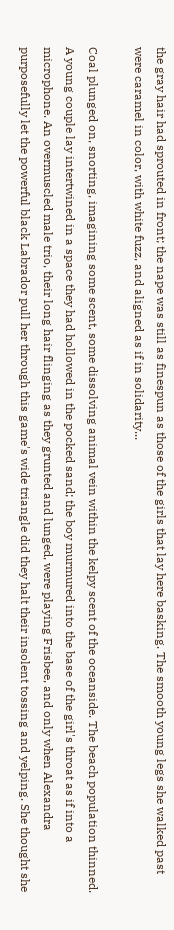the gray hair had sprouted in front; the nape was still as finespun as those of the girls that lay here basking. The smooth young legs she walked past were caramel in color, with white fuzz, and aligned as if in solidarity...

Coal plunged on, snorting, imagining some scent, some dissolving animal vein within the kelpy scent of the oceanside. The beach population thinned. A young couple lay intertwined in a space they had hollowed in the pocked sand; the boy murmured into the base of the girl's throat as if into a microphone. An overmuscled male trio, their long hair flinging as they grunted and lunged, were playing Frisbee, and only when Alexandra purposefully let the powerful black Labrador pull her through this game's wide triangle did they halt their insolent tossing and yelping. She thought she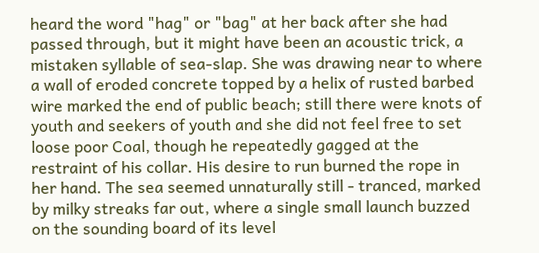heard the word "hag" or "bag" at her back after she had passed through, but it might have been an acoustic trick, a mistaken syllable of sea-slap. She was drawing near to where a wall of eroded concrete topped by a helix of rusted barbed wire marked the end of public beach; still there were knots of youth and seekers of youth and she did not feel free to set loose poor Coal, though he repeatedly gagged at the restraint of his collar. His desire to run burned the rope in her hand. The sea seemed unnaturally still - tranced, marked by milky streaks far out, where a single small launch buzzed on the sounding board of its level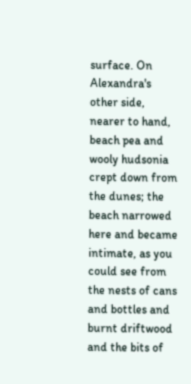surface. On Alexandra's other side, nearer to hand, beach pea and wooly hudsonia crept down from the dunes; the beach narrowed here and became intimate, as you could see from the nests of cans and bottles and burnt driftwood and the bits of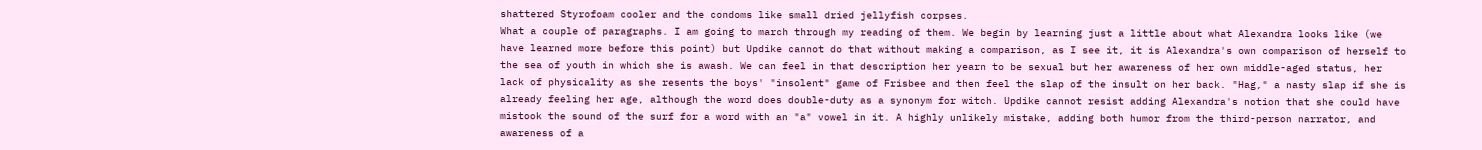shattered Styrofoam cooler and the condoms like small dried jellyfish corpses.
What a couple of paragraphs. I am going to march through my reading of them. We begin by learning just a little about what Alexandra looks like (we have learned more before this point) but Updike cannot do that without making a comparison, as I see it, it is Alexandra's own comparison of herself to the sea of youth in which she is awash. We can feel in that description her yearn to be sexual but her awareness of her own middle-aged status, her lack of physicality as she resents the boys' "insolent" game of Frisbee and then feel the slap of the insult on her back. "Hag," a nasty slap if she is already feeling her age, although the word does double-duty as a synonym for witch. Updike cannot resist adding Alexandra's notion that she could have mistook the sound of the surf for a word with an "a" vowel in it. A highly unlikely mistake, adding both humor from the third-person narrator, and awareness of a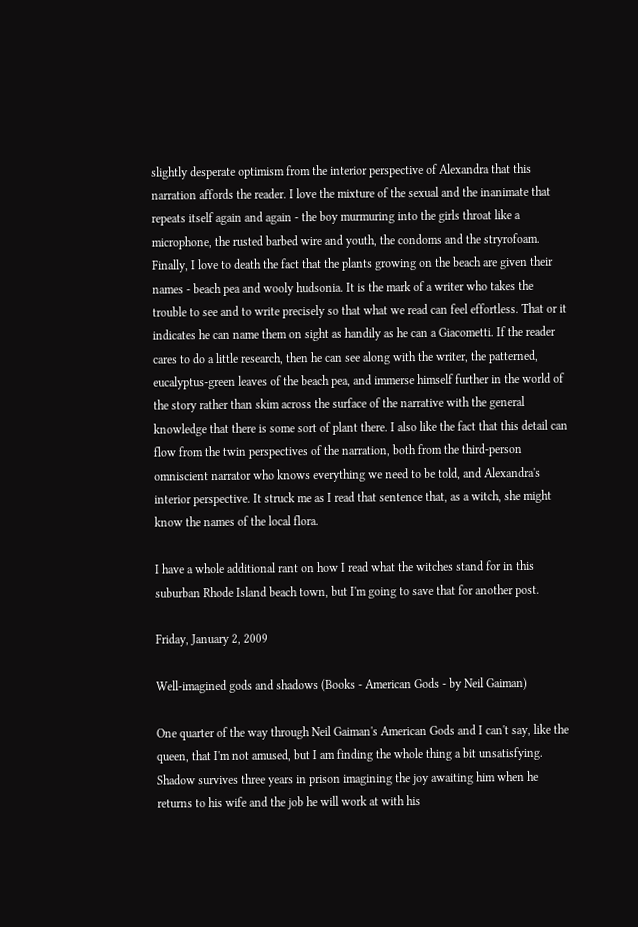slightly desperate optimism from the interior perspective of Alexandra that this narration affords the reader. I love the mixture of the sexual and the inanimate that repeats itself again and again - the boy murmuring into the girls throat like a microphone, the rusted barbed wire and youth, the condoms and the stryrofoam. Finally, I love to death the fact that the plants growing on the beach are given their names - beach pea and wooly hudsonia. It is the mark of a writer who takes the trouble to see and to write precisely so that what we read can feel effortless. That or it indicates he can name them on sight as handily as he can a Giacometti. If the reader cares to do a little research, then he can see along with the writer, the patterned, eucalyptus-green leaves of the beach pea, and immerse himself further in the world of the story rather than skim across the surface of the narrative with the general knowledge that there is some sort of plant there. I also like the fact that this detail can flow from the twin perspectives of the narration, both from the third-person omniscient narrator who knows everything we need to be told, and Alexandra's interior perspective. It struck me as I read that sentence that, as a witch, she might know the names of the local flora.

I have a whole additional rant on how I read what the witches stand for in this suburban Rhode Island beach town, but I'm going to save that for another post.

Friday, January 2, 2009

Well-imagined gods and shadows (Books - American Gods - by Neil Gaiman)

One quarter of the way through Neil Gaiman's American Gods and I can't say, like the queen, that I'm not amused, but I am finding the whole thing a bit unsatisfying. Shadow survives three years in prison imagining the joy awaiting him when he returns to his wife and the job he will work at with his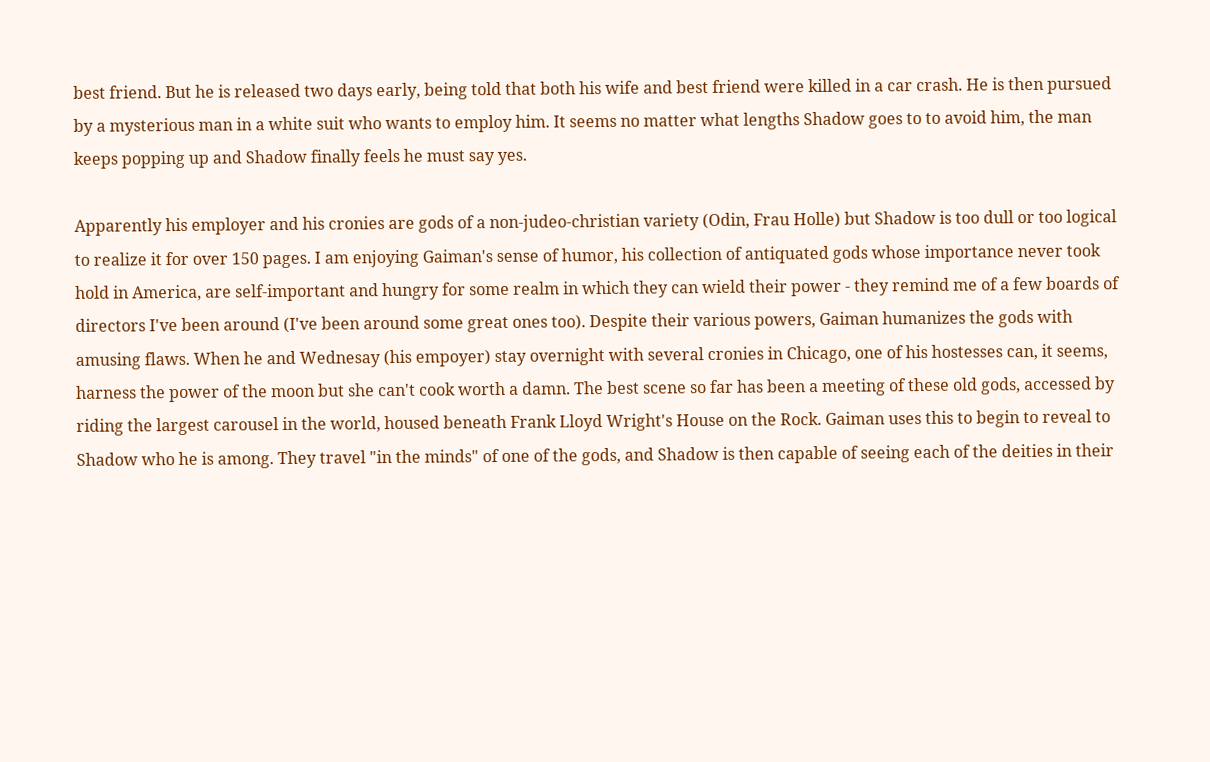best friend. But he is released two days early, being told that both his wife and best friend were killed in a car crash. He is then pursued by a mysterious man in a white suit who wants to employ him. It seems no matter what lengths Shadow goes to to avoid him, the man keeps popping up and Shadow finally feels he must say yes.

Apparently his employer and his cronies are gods of a non-judeo-christian variety (Odin, Frau Holle) but Shadow is too dull or too logical to realize it for over 150 pages. I am enjoying Gaiman's sense of humor, his collection of antiquated gods whose importance never took hold in America, are self-important and hungry for some realm in which they can wield their power - they remind me of a few boards of directors I've been around (I've been around some great ones too). Despite their various powers, Gaiman humanizes the gods with amusing flaws. When he and Wednesay (his empoyer) stay overnight with several cronies in Chicago, one of his hostesses can, it seems, harness the power of the moon but she can't cook worth a damn. The best scene so far has been a meeting of these old gods, accessed by riding the largest carousel in the world, housed beneath Frank Lloyd Wright's House on the Rock. Gaiman uses this to begin to reveal to Shadow who he is among. They travel "in the minds" of one of the gods, and Shadow is then capable of seeing each of the deities in their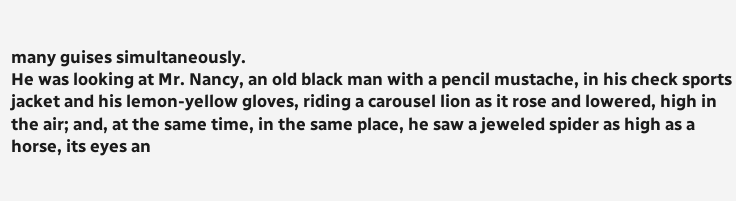many guises simultaneously.
He was looking at Mr. Nancy, an old black man with a pencil mustache, in his check sports jacket and his lemon-yellow gloves, riding a carousel lion as it rose and lowered, high in the air; and, at the same time, in the same place, he saw a jeweled spider as high as a horse, its eyes an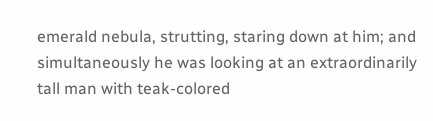emerald nebula, strutting, staring down at him; and simultaneously he was looking at an extraordinarily tall man with teak-colored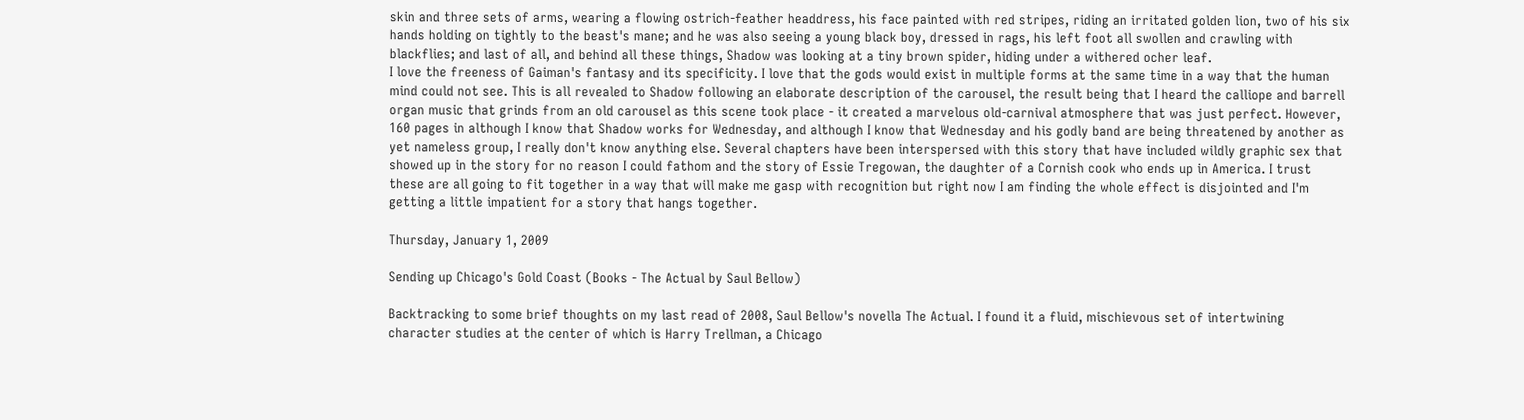skin and three sets of arms, wearing a flowing ostrich-feather headdress, his face painted with red stripes, riding an irritated golden lion, two of his six hands holding on tightly to the beast's mane; and he was also seeing a young black boy, dressed in rags, his left foot all swollen and crawling with blackflies; and last of all, and behind all these things, Shadow was looking at a tiny brown spider, hiding under a withered ocher leaf.
I love the freeness of Gaiman's fantasy and its specificity. I love that the gods would exist in multiple forms at the same time in a way that the human mind could not see. This is all revealed to Shadow following an elaborate description of the carousel, the result being that I heard the calliope and barrell organ music that grinds from an old carousel as this scene took place - it created a marvelous old-carnival atmosphere that was just perfect. However, 160 pages in although I know that Shadow works for Wednesday, and although I know that Wednesday and his godly band are being threatened by another as yet nameless group, I really don't know anything else. Several chapters have been interspersed with this story that have included wildly graphic sex that showed up in the story for no reason I could fathom and the story of Essie Tregowan, the daughter of a Cornish cook who ends up in America. I trust these are all going to fit together in a way that will make me gasp with recognition but right now I am finding the whole effect is disjointed and I'm getting a little impatient for a story that hangs together.

Thursday, January 1, 2009

Sending up Chicago's Gold Coast (Books - The Actual by Saul Bellow)

Backtracking to some brief thoughts on my last read of 2008, Saul Bellow's novella The Actual. I found it a fluid, mischievous set of intertwining character studies at the center of which is Harry Trellman, a Chicago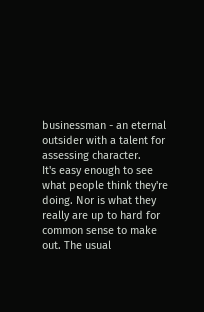businessman - an eternal outsider with a talent for assessing character.
It's easy enough to see what people think they're doing. Nor is what they really are up to hard for common sense to make out. The usual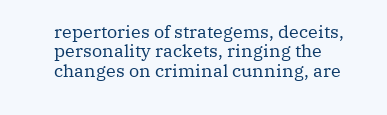repertories of strategems, deceits, personality rackets, ringing the changes on criminal cunning, are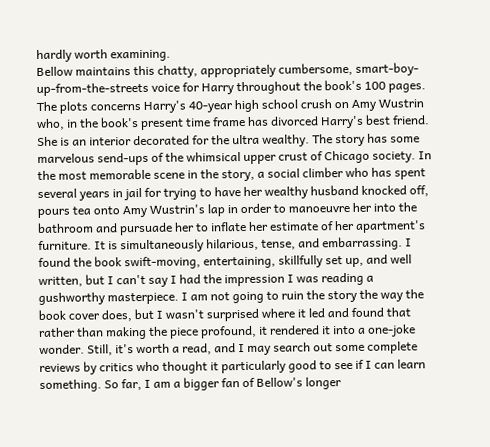hardly worth examining.
Bellow maintains this chatty, appropriately cumbersome, smart-boy-up-from-the-streets voice for Harry throughout the book's 100 pages. The plots concerns Harry's 40-year high school crush on Amy Wustrin who, in the book's present time frame has divorced Harry's best friend. She is an interior decorated for the ultra wealthy. The story has some marvelous send-ups of the whimsical upper crust of Chicago society. In the most memorable scene in the story, a social climber who has spent several years in jail for trying to have her wealthy husband knocked off, pours tea onto Amy Wustrin's lap in order to manoeuvre her into the bathroom and pursuade her to inflate her estimate of her apartment's furniture. It is simultaneously hilarious, tense, and embarrassing. I found the book swift-moving, entertaining, skillfully set up, and well written, but I can't say I had the impression I was reading a gushworthy masterpiece. I am not going to ruin the story the way the book cover does, but I wasn't surprised where it led and found that rather than making the piece profound, it rendered it into a one-joke wonder. Still, it's worth a read, and I may search out some complete reviews by critics who thought it particularly good to see if I can learn something. So far, I am a bigger fan of Bellow's longer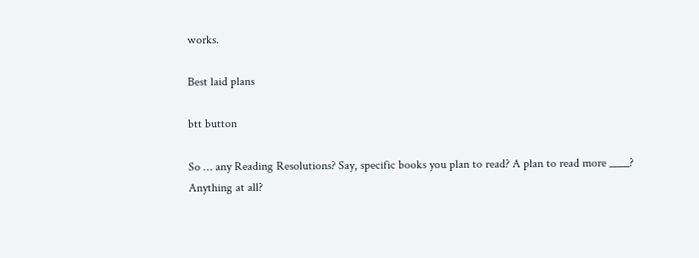works.

Best laid plans

btt button

So … any Reading Resolutions? Say, specific books you plan to read? A plan to read more ____? Anything at all?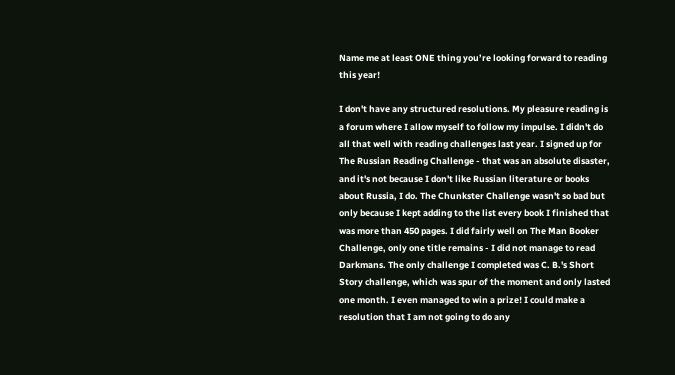Name me at least ONE thing you’re looking forward to reading this year!

I don't have any structured resolutions. My pleasure reading is a forum where I allow myself to follow my impulse. I didn't do all that well with reading challenges last year. I signed up for The Russian Reading Challenge - that was an absolute disaster, and it's not because I don't like Russian literature or books about Russia, I do. The Chunkster Challenge wasn't so bad but only because I kept adding to the list every book I finished that was more than 450 pages. I did fairly well on The Man Booker Challenge, only one title remains - I did not manage to read Darkmans. The only challenge I completed was C. B.'s Short Story challenge, which was spur of the moment and only lasted one month. I even managed to win a prize! I could make a resolution that I am not going to do any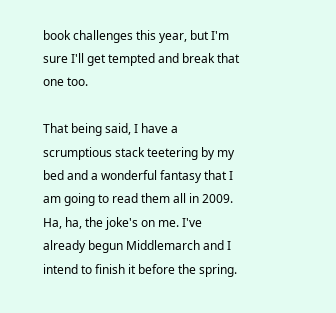book challenges this year, but I'm sure I'll get tempted and break that one too.

That being said, I have a scrumptious stack teetering by my bed and a wonderful fantasy that I am going to read them all in 2009. Ha, ha, the joke's on me. I've already begun Middlemarch and I intend to finish it before the spring.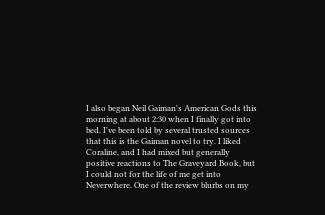I also began Neil Gaiman's American Gods this morning at about 2:30 when I finally got into bed. I've been told by several trusted sources that this is the Gaiman novel to try. I liked Coraline, and I had mixed but generally positive reactions to The Graveyard Book, but I could not for the life of me get into Neverwhere. One of the review blurbs on my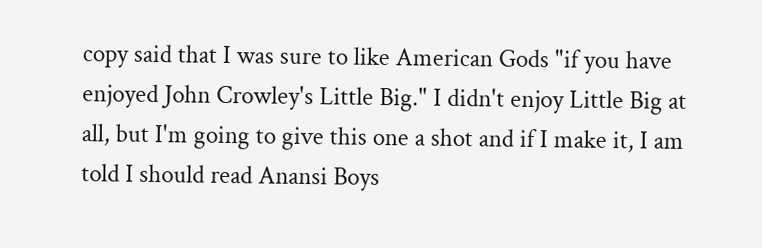copy said that I was sure to like American Gods "if you have enjoyed John Crowley's Little Big." I didn't enjoy Little Big at all, but I'm going to give this one a shot and if I make it, I am told I should read Anansi Boys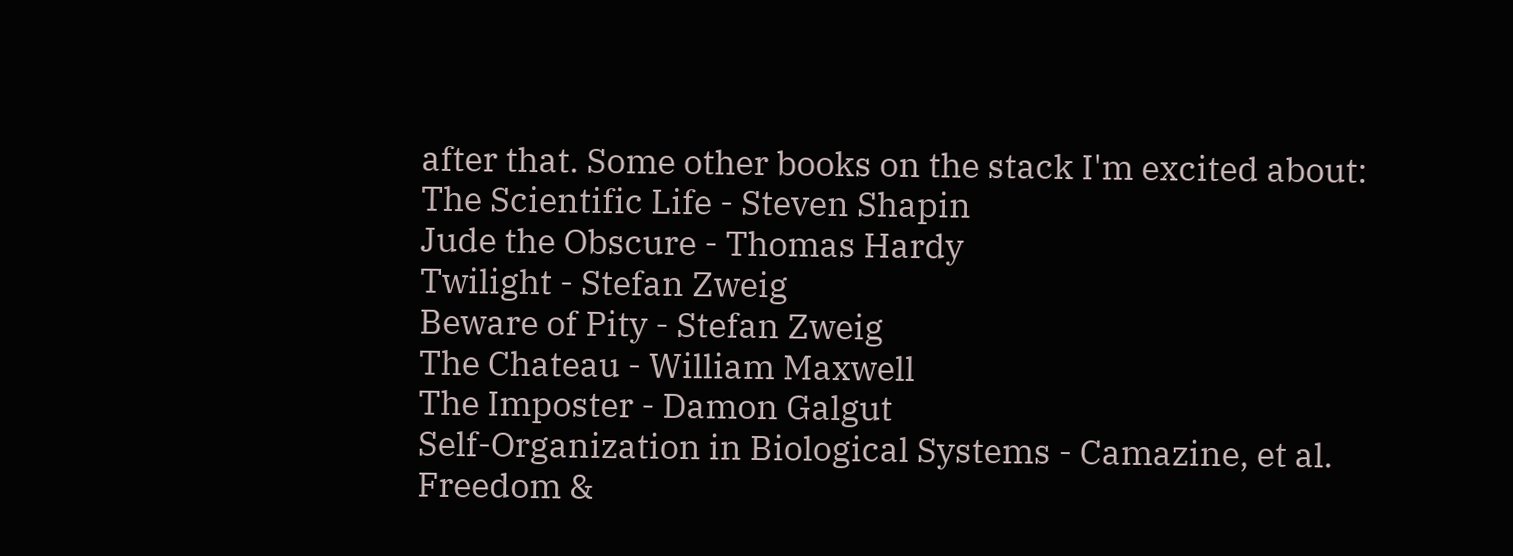after that. Some other books on the stack I'm excited about:
The Scientific Life - Steven Shapin
Jude the Obscure - Thomas Hardy
Twilight - Stefan Zweig
Beware of Pity - Stefan Zweig
The Chateau - William Maxwell
The Imposter - Damon Galgut
Self-Organization in Biological Systems - Camazine, et al.
Freedom &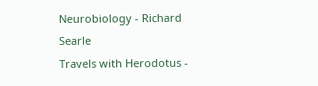Neurobiology - Richard Searle
Travels with Herodotus -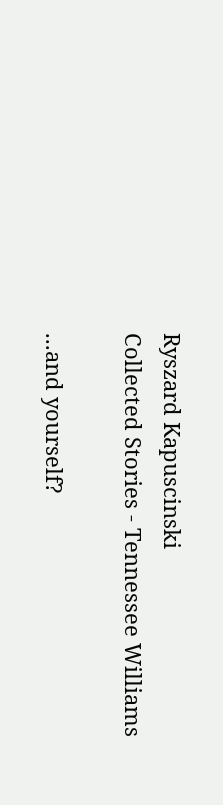Ryszard Kapuscinski
Collected Stories - Tennessee Williams

...and yourself?